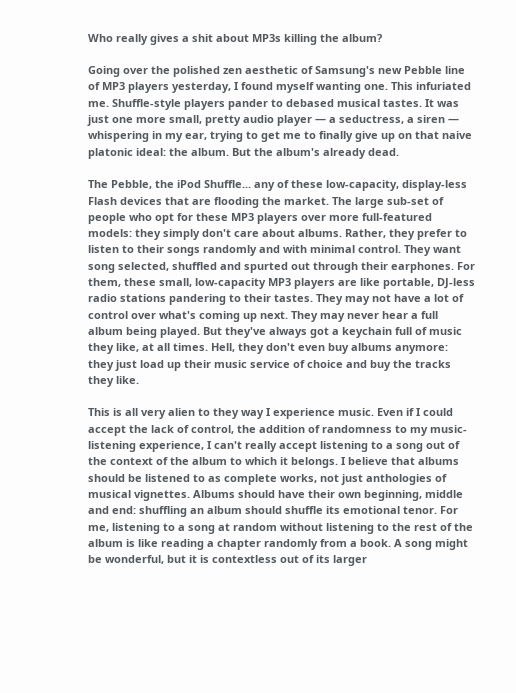Who really gives a shit about MP3s killing the album?

Going over the polished zen aesthetic of Samsung's new Pebble line of MP3 players yesterday, I found myself wanting one. This infuriated me. Shuffle-style players pander to debased musical tastes. It was just one more small, pretty audio player — a seductress, a siren — whispering in my ear, trying to get me to finally give up on that naive platonic ideal: the album. But the album's already dead.

The Pebble, the iPod Shuffle... any of these low-capacity, display-less Flash devices that are flooding the market. The large sub-set of people who opt for these MP3 players over more full-featured models: they simply don't care about albums. Rather, they prefer to listen to their songs randomly and with minimal control. They want song selected, shuffled and spurted out through their earphones. For them, these small, low-capacity MP3 players are like portable, DJ-less radio stations pandering to their tastes. They may not have a lot of control over what's coming up next. They may never hear a full album being played. But they've always got a keychain full of music they like, at all times. Hell, they don't even buy albums anymore: they just load up their music service of choice and buy the tracks they like.

This is all very alien to they way I experience music. Even if I could accept the lack of control, the addition of randomness to my music-listening experience, I can't really accept listening to a song out of the context of the album to which it belongs. I believe that albums should be listened to as complete works, not just anthologies of musical vignettes. Albums should have their own beginning, middle and end: shuffling an album should shuffle its emotional tenor. For me, listening to a song at random without listening to the rest of the album is like reading a chapter randomly from a book. A song might be wonderful, but it is contextless out of its larger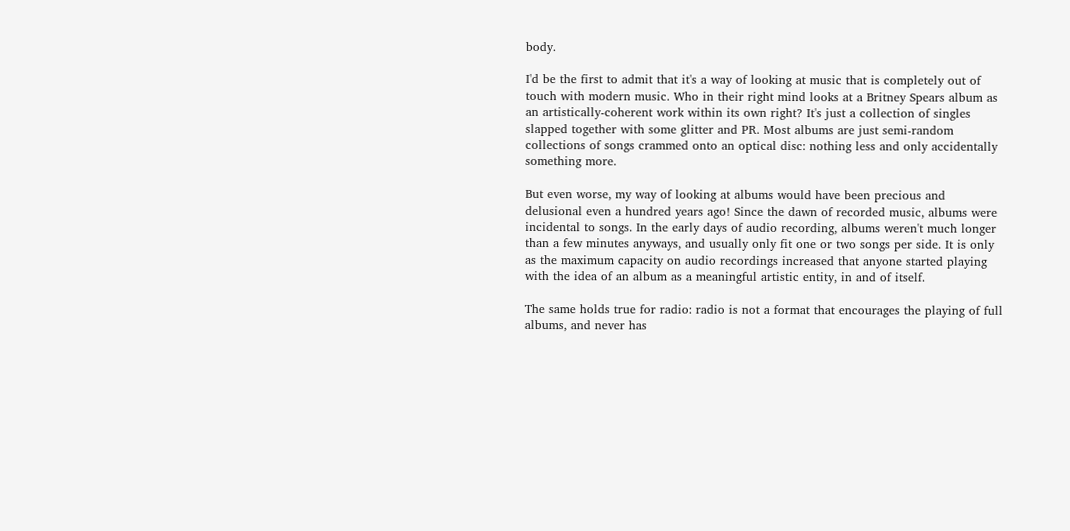body.

I'd be the first to admit that it's a way of looking at music that is completely out of touch with modern music. Who in their right mind looks at a Britney Spears album as an artistically-coherent work within its own right? It's just a collection of singles slapped together with some glitter and PR. Most albums are just semi-random collections of songs crammed onto an optical disc: nothing less and only accidentally something more.

But even worse, my way of looking at albums would have been precious and delusional even a hundred years ago! Since the dawn of recorded music, albums were incidental to songs. In the early days of audio recording, albums weren't much longer than a few minutes anyways, and usually only fit one or two songs per side. It is only as the maximum capacity on audio recordings increased that anyone started playing with the idea of an album as a meaningful artistic entity, in and of itself.

The same holds true for radio: radio is not a format that encourages the playing of full albums, and never has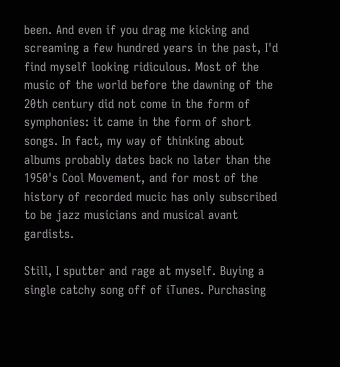been. And even if you drag me kicking and screaming a few hundred years in the past, I'd find myself looking ridiculous. Most of the music of the world before the dawning of the 20th century did not come in the form of symphonies: it came in the form of short songs. In fact, my way of thinking about albums probably dates back no later than the 1950's Cool Movement, and for most of the history of recorded mucic has only subscribed to be jazz musicians and musical avant gardists.

Still, I sputter and rage at myself. Buying a single catchy song off of iTunes. Purchasing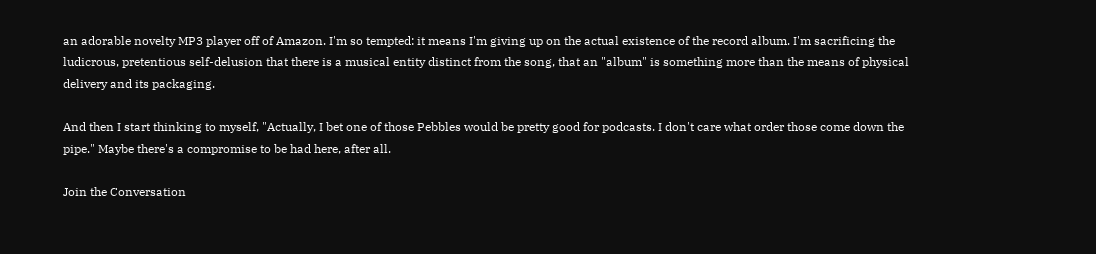an adorable novelty MP3 player off of Amazon. I'm so tempted: it means I'm giving up on the actual existence of the record album. I'm sacrificing the ludicrous, pretentious self-delusion that there is a musical entity distinct from the song, that an "album" is something more than the means of physical delivery and its packaging.

And then I start thinking to myself, "Actually, I bet one of those Pebbles would be pretty good for podcasts. I don't care what order those come down the pipe." Maybe there's a compromise to be had here, after all.

Join the Conversation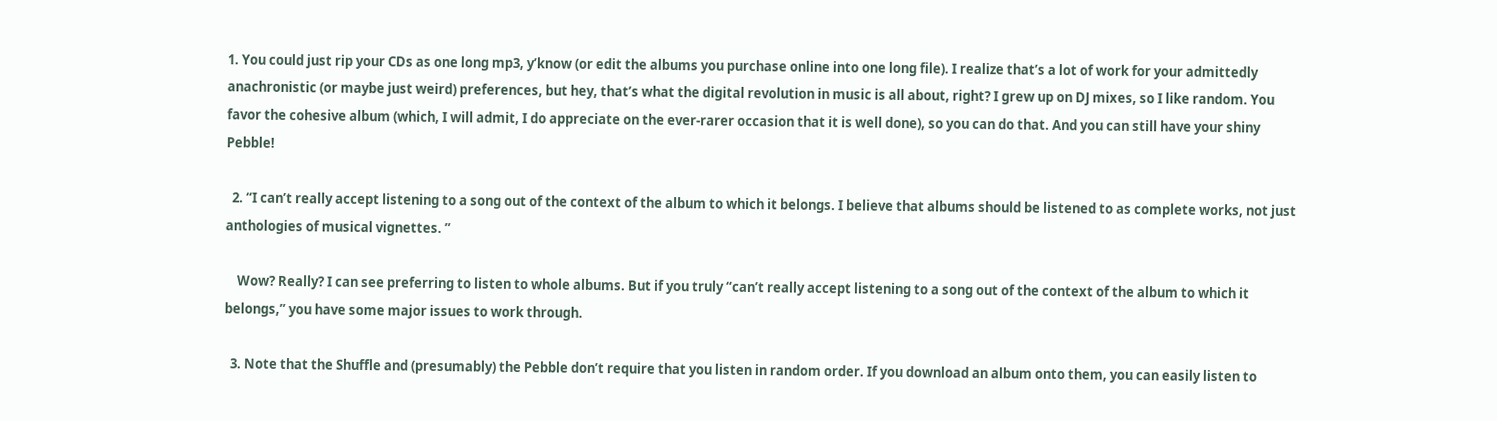1. You could just rip your CDs as one long mp3, y’know (or edit the albums you purchase online into one long file). I realize that’s a lot of work for your admittedly anachronistic (or maybe just weird) preferences, but hey, that’s what the digital revolution in music is all about, right? I grew up on DJ mixes, so I like random. You favor the cohesive album (which, I will admit, I do appreciate on the ever-rarer occasion that it is well done), so you can do that. And you can still have your shiny Pebble!

  2. “I can’t really accept listening to a song out of the context of the album to which it belongs. I believe that albums should be listened to as complete works, not just anthologies of musical vignettes. ”

    Wow? Really? I can see preferring to listen to whole albums. But if you truly “can’t really accept listening to a song out of the context of the album to which it belongs,” you have some major issues to work through.

  3. Note that the Shuffle and (presumably) the Pebble don’t require that you listen in random order. If you download an album onto them, you can easily listen to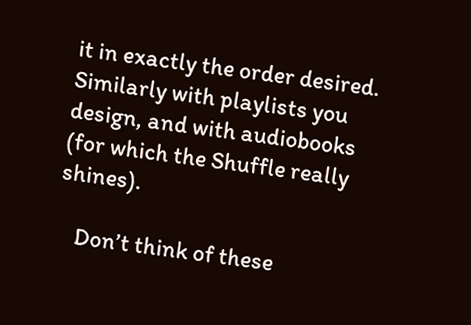it in exactly the order desired. Similarly with playlists you design, and with audiobooks (for which the Shuffle really shines).

    Don’t think of these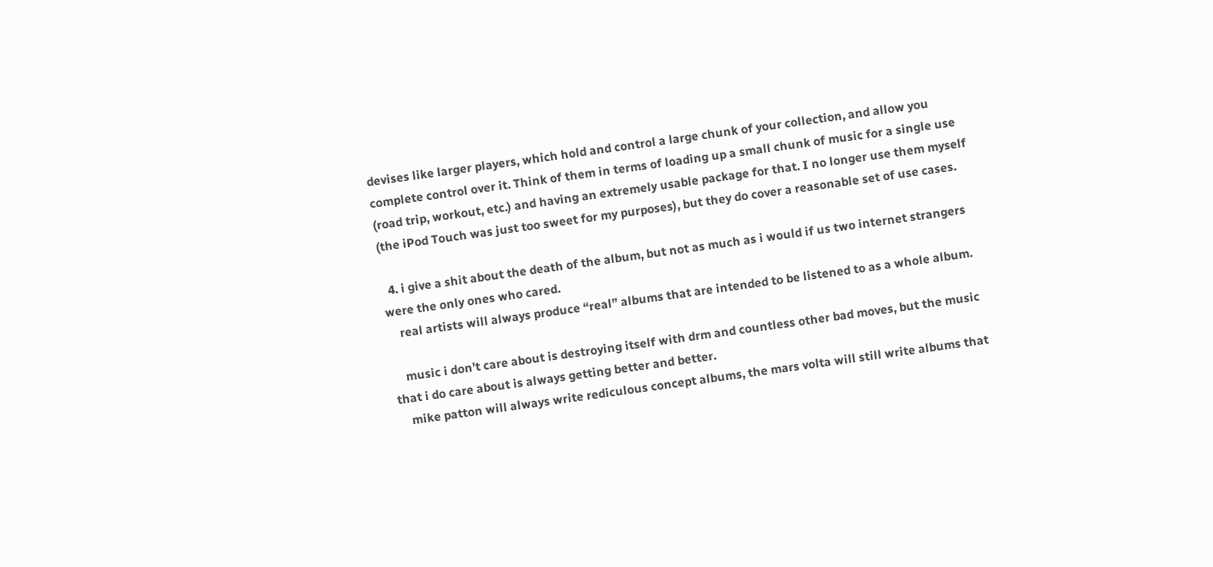devises like larger players, which hold and control a large chunk of your collection, and allow you complete control over it. Think of them in terms of loading up a small chunk of music for a single use (road trip, workout, etc.) and having an extremely usable package for that. I no longer use them myself (the iPod Touch was just too sweet for my purposes), but they do cover a reasonable set of use cases.

  4. i give a shit about the death of the album, but not as much as i would if us two internet strangers were the only ones who cared.
    real artists will always produce “real” albums that are intended to be listened to as a whole album.

    music i don’t care about is destroying itself with drm and countless other bad moves, but the music that i do care about is always getting better and better.
    mike patton will always write rediculous concept albums, the mars volta will still write albums that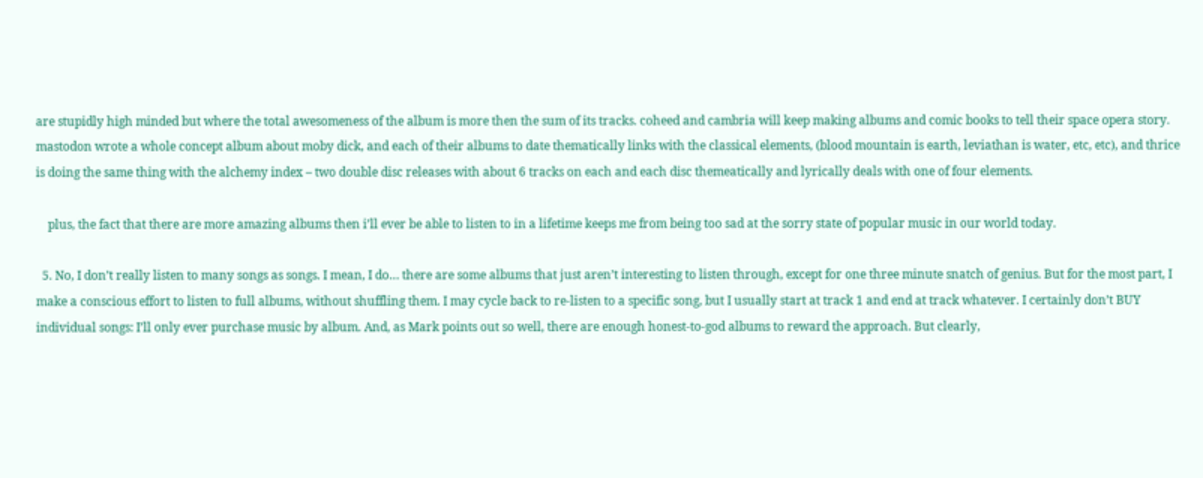are stupidly high minded but where the total awesomeness of the album is more then the sum of its tracks. coheed and cambria will keep making albums and comic books to tell their space opera story. mastodon wrote a whole concept album about moby dick, and each of their albums to date thematically links with the classical elements, (blood mountain is earth, leviathan is water, etc, etc), and thrice is doing the same thing with the alchemy index – two double disc releases with about 6 tracks on each and each disc themeatically and lyrically deals with one of four elements.

    plus, the fact that there are more amazing albums then i’ll ever be able to listen to in a lifetime keeps me from being too sad at the sorry state of popular music in our world today.

  5. No, I don’t really listen to many songs as songs. I mean, I do… there are some albums that just aren’t interesting to listen through, except for one three minute snatch of genius. But for the most part, I make a conscious effort to listen to full albums, without shuffling them. I may cycle back to re-listen to a specific song, but I usually start at track 1 and end at track whatever. I certainly don’t BUY individual songs: I’ll only ever purchase music by album. And, as Mark points out so well, there are enough honest-to-god albums to reward the approach. But clearly,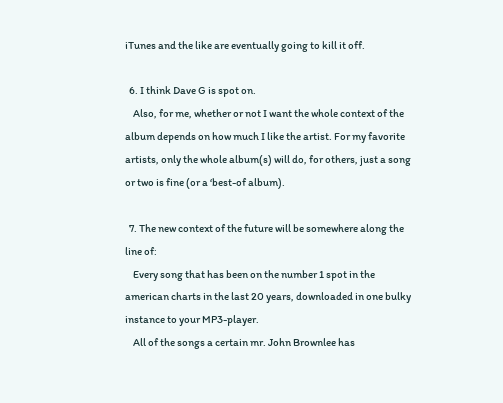iTunes and the like are eventually going to kill it off.

  6. I think Dave G is spot on.
    Also, for me, whether or not I want the whole context of the album depends on how much I like the artist. For my favorite artists, only the whole album(s) will do, for others, just a song or two is fine (or a ‘best-of album).

  7. The new context of the future will be somewhere along the line of:
    Every song that has been on the number 1 spot in the american charts in the last 20 years, downloaded in one bulky instance to your MP3-player.
    All of the songs a certain mr. John Brownlee has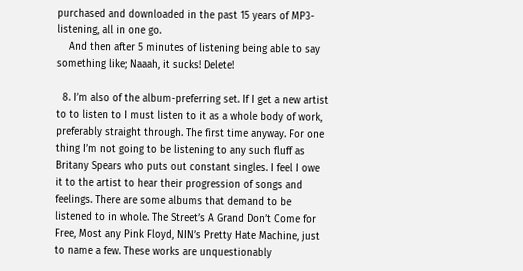purchased and downloaded in the past 15 years of MP3-listening, all in one go.
    And then after 5 minutes of listening being able to say something like; Naaah, it sucks! Delete!

  8. I’m also of the album-preferring set. If I get a new artist to to listen to I must listen to it as a whole body of work, preferably straight through. The first time anyway. For one thing I’m not going to be listening to any such fluff as Britany Spears who puts out constant singles. I feel I owe it to the artist to hear their progression of songs and feelings. There are some albums that demand to be listened to in whole. The Street’s A Grand Don’t Come for Free, Most any Pink Floyd, NIN’s Pretty Hate Machine, just to name a few. These works are unquestionably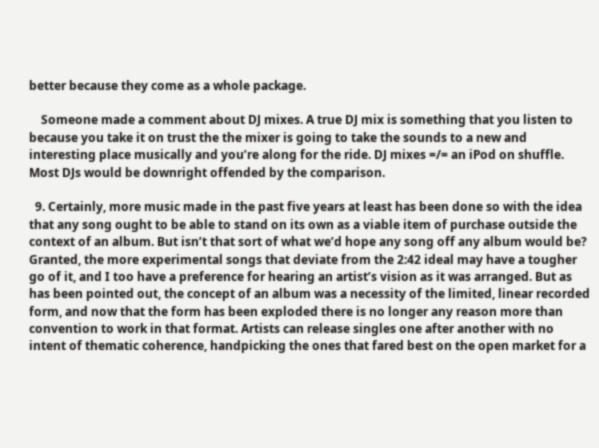better because they come as a whole package.

    Someone made a comment about DJ mixes. A true DJ mix is something that you listen to because you take it on trust the the mixer is going to take the sounds to a new and interesting place musically and you’re along for the ride. DJ mixes =/= an iPod on shuffle. Most DJs would be downright offended by the comparison.

  9. Certainly, more music made in the past five years at least has been done so with the idea that any song ought to be able to stand on its own as a viable item of purchase outside the context of an album. But isn’t that sort of what we’d hope any song off any album would be? Granted, the more experimental songs that deviate from the 2:42 ideal may have a tougher go of it, and I too have a preference for hearing an artist’s vision as it was arranged. But as has been pointed out, the concept of an album was a necessity of the limited, linear recorded form, and now that the form has been exploded there is no longer any reason more than convention to work in that format. Artists can release singles one after another with no intent of thematic coherence, handpicking the ones that fared best on the open market for a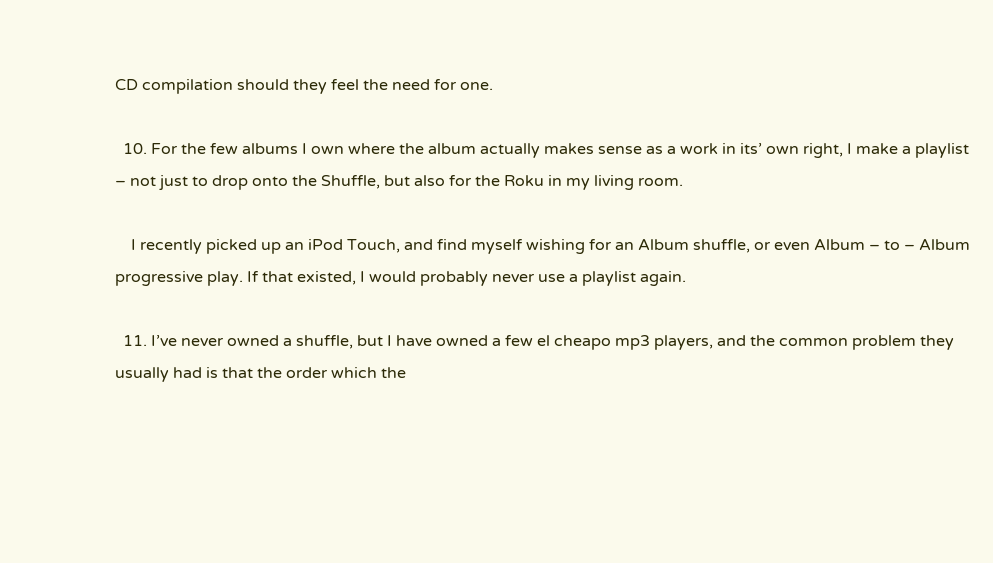CD compilation should they feel the need for one.

  10. For the few albums I own where the album actually makes sense as a work in its’ own right, I make a playlist – not just to drop onto the Shuffle, but also for the Roku in my living room.

    I recently picked up an iPod Touch, and find myself wishing for an Album shuffle, or even Album – to – Album progressive play. If that existed, I would probably never use a playlist again.

  11. I’ve never owned a shuffle, but I have owned a few el cheapo mp3 players, and the common problem they usually had is that the order which the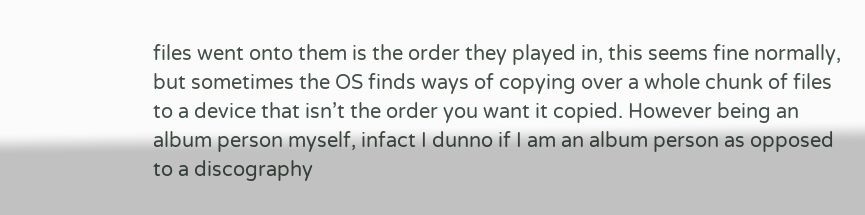files went onto them is the order they played in, this seems fine normally, but sometimes the OS finds ways of copying over a whole chunk of files to a device that isn’t the order you want it copied. However being an album person myself, infact I dunno if I am an album person as opposed to a discography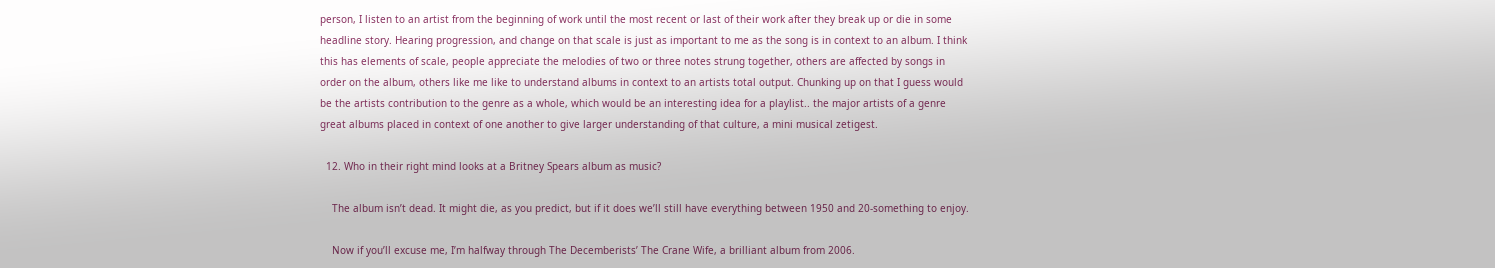person, I listen to an artist from the beginning of work until the most recent or last of their work after they break up or die in some headline story. Hearing progression, and change on that scale is just as important to me as the song is in context to an album. I think this has elements of scale, people appreciate the melodies of two or three notes strung together, others are affected by songs in order on the album, others like me like to understand albums in context to an artists total output. Chunking up on that I guess would be the artists contribution to the genre as a whole, which would be an interesting idea for a playlist.. the major artists of a genre great albums placed in context of one another to give larger understanding of that culture, a mini musical zetigest.

  12. Who in their right mind looks at a Britney Spears album as music?

    The album isn’t dead. It might die, as you predict, but if it does we’ll still have everything between 1950 and 20-something to enjoy.

    Now if you’ll excuse me, I’m halfway through The Decemberists’ The Crane Wife, a brilliant album from 2006.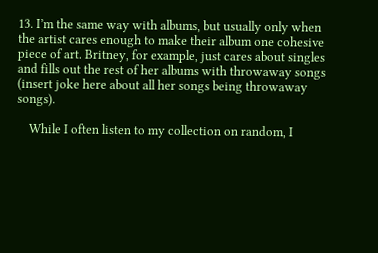13. I’m the same way with albums, but usually only when the artist cares enough to make their album one cohesive piece of art. Britney, for example, just cares about singles and fills out the rest of her albums with throwaway songs (insert joke here about all her songs being throwaway songs).

    While I often listen to my collection on random, I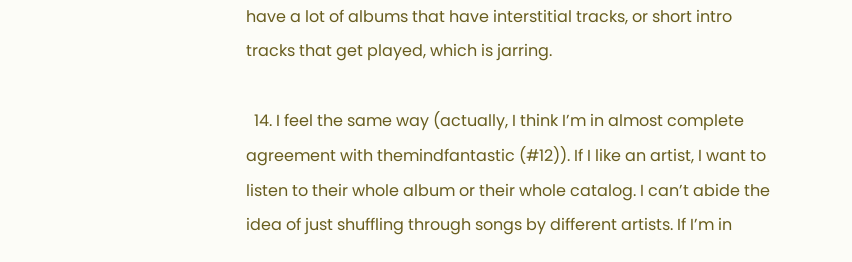have a lot of albums that have interstitial tracks, or short intro tracks that get played, which is jarring.

  14. I feel the same way (actually, I think I’m in almost complete agreement with themindfantastic (#12)). If I like an artist, I want to listen to their whole album or their whole catalog. I can’t abide the idea of just shuffling through songs by different artists. If I’m in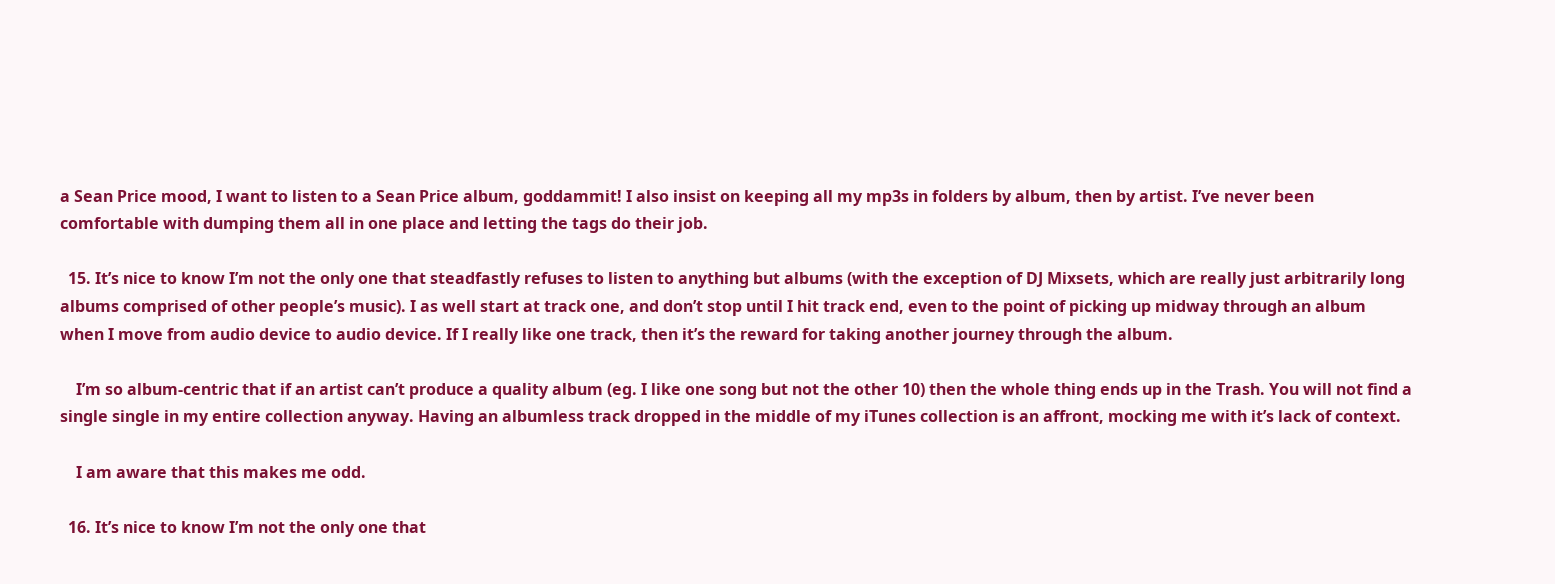a Sean Price mood, I want to listen to a Sean Price album, goddammit! I also insist on keeping all my mp3s in folders by album, then by artist. I’ve never been comfortable with dumping them all in one place and letting the tags do their job.

  15. It’s nice to know I’m not the only one that steadfastly refuses to listen to anything but albums (with the exception of DJ Mixsets, which are really just arbitrarily long albums comprised of other people’s music). I as well start at track one, and don’t stop until I hit track end, even to the point of picking up midway through an album when I move from audio device to audio device. If I really like one track, then it’s the reward for taking another journey through the album.

    I’m so album-centric that if an artist can’t produce a quality album (eg. I like one song but not the other 10) then the whole thing ends up in the Trash. You will not find a single single in my entire collection anyway. Having an albumless track dropped in the middle of my iTunes collection is an affront, mocking me with it’s lack of context.

    I am aware that this makes me odd.

  16. It’s nice to know I’m not the only one that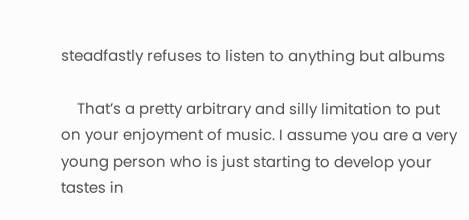steadfastly refuses to listen to anything but albums

    That’s a pretty arbitrary and silly limitation to put on your enjoyment of music. I assume you are a very young person who is just starting to develop your tastes in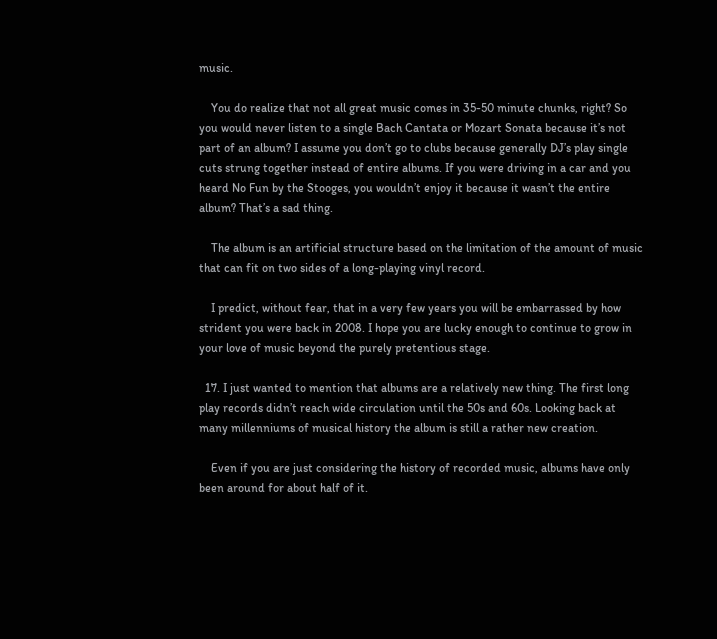music.

    You do realize that not all great music comes in 35-50 minute chunks, right? So you would never listen to a single Bach Cantata or Mozart Sonata because it’s not part of an album? I assume you don’t go to clubs because generally DJ’s play single cuts strung together instead of entire albums. If you were driving in a car and you heard No Fun by the Stooges, you wouldn’t enjoy it because it wasn’t the entire album? That’s a sad thing.

    The album is an artificial structure based on the limitation of the amount of music that can fit on two sides of a long-playing vinyl record.

    I predict, without fear, that in a very few years you will be embarrassed by how strident you were back in 2008. I hope you are lucky enough to continue to grow in your love of music beyond the purely pretentious stage.

  17. I just wanted to mention that albums are a relatively new thing. The first long play records didn’t reach wide circulation until the 50s and 60s. Looking back at many millenniums of musical history the album is still a rather new creation.

    Even if you are just considering the history of recorded music, albums have only been around for about half of it.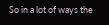So in a lot of ways the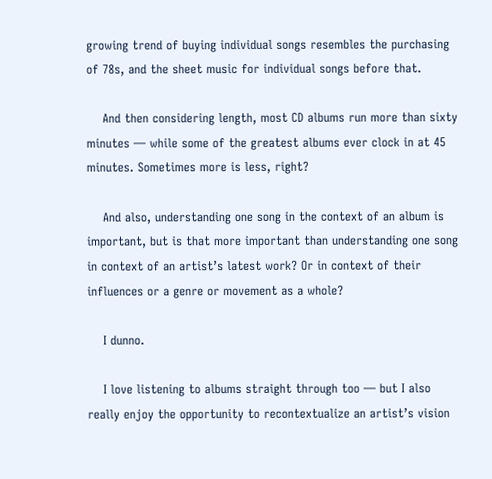growing trend of buying individual songs resembles the purchasing of 78s, and the sheet music for individual songs before that.

    And then considering length, most CD albums run more than sixty minutes — while some of the greatest albums ever clock in at 45 minutes. Sometimes more is less, right?

    And also, understanding one song in the context of an album is important, but is that more important than understanding one song in context of an artist’s latest work? Or in context of their influences or a genre or movement as a whole?

    I dunno.

    I love listening to albums straight through too — but I also really enjoy the opportunity to recontextualize an artist’s vision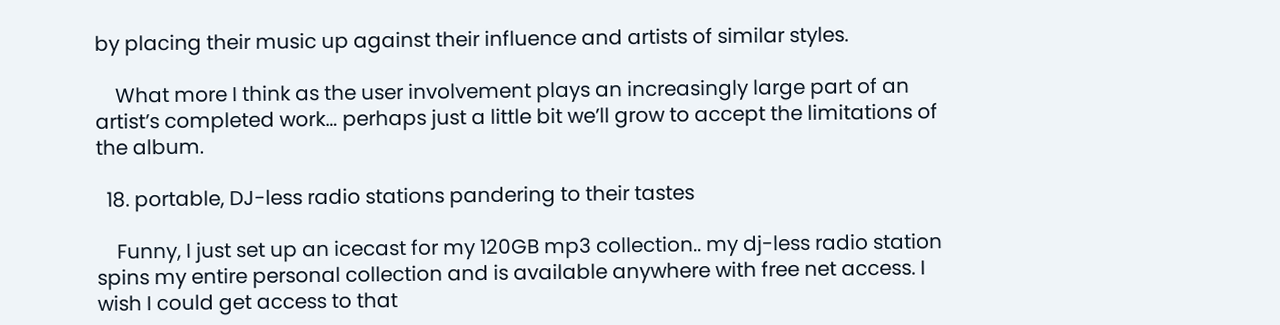by placing their music up against their influence and artists of similar styles.

    What more I think as the user involvement plays an increasingly large part of an artist’s completed work… perhaps just a little bit we’ll grow to accept the limitations of the album.

  18. portable, DJ-less radio stations pandering to their tastes

    Funny, I just set up an icecast for my 120GB mp3 collection.. my dj-less radio station spins my entire personal collection and is available anywhere with free net access. I wish I could get access to that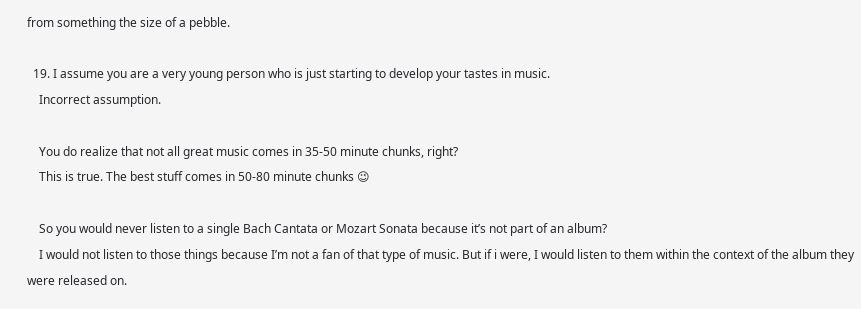from something the size of a pebble.

  19. I assume you are a very young person who is just starting to develop your tastes in music.
    Incorrect assumption.

    You do realize that not all great music comes in 35-50 minute chunks, right?
    This is true. The best stuff comes in 50-80 minute chunks 😉

    So you would never listen to a single Bach Cantata or Mozart Sonata because it’s not part of an album?
    I would not listen to those things because I’m not a fan of that type of music. But if i were, I would listen to them within the context of the album they were released on.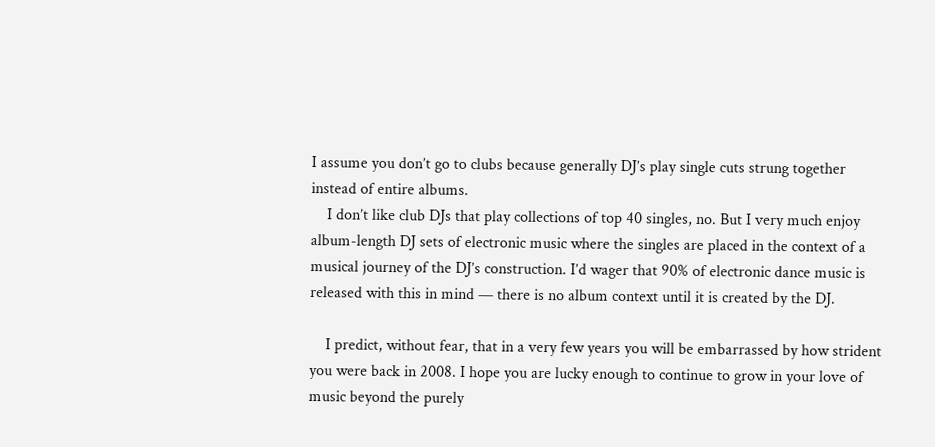I assume you don’t go to clubs because generally DJ’s play single cuts strung together instead of entire albums.
    I don’t like club DJs that play collections of top 40 singles, no. But I very much enjoy album-length DJ sets of electronic music where the singles are placed in the context of a musical journey of the DJ’s construction. I’d wager that 90% of electronic dance music is released with this in mind — there is no album context until it is created by the DJ.

    I predict, without fear, that in a very few years you will be embarrassed by how strident you were back in 2008. I hope you are lucky enough to continue to grow in your love of music beyond the purely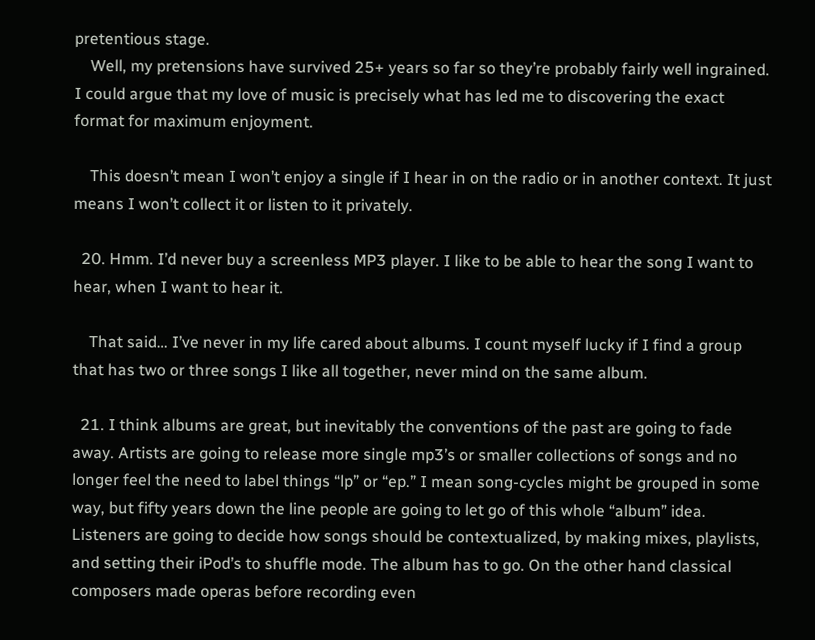pretentious stage.
    Well, my pretensions have survived 25+ years so far so they’re probably fairly well ingrained. I could argue that my love of music is precisely what has led me to discovering the exact format for maximum enjoyment.

    This doesn’t mean I won’t enjoy a single if I hear in on the radio or in another context. It just means I won’t collect it or listen to it privately.

  20. Hmm. I’d never buy a screenless MP3 player. I like to be able to hear the song I want to hear, when I want to hear it.

    That said… I’ve never in my life cared about albums. I count myself lucky if I find a group that has two or three songs I like all together, never mind on the same album.

  21. I think albums are great, but inevitably the conventions of the past are going to fade away. Artists are going to release more single mp3’s or smaller collections of songs and no longer feel the need to label things “lp” or “ep.” I mean song-cycles might be grouped in some way, but fifty years down the line people are going to let go of this whole “album” idea. Listeners are going to decide how songs should be contextualized, by making mixes, playlists, and setting their iPod’s to shuffle mode. The album has to go. On the other hand classical composers made operas before recording even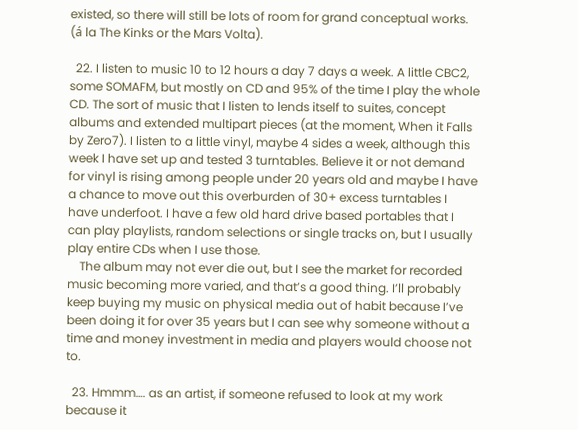existed, so there will still be lots of room for grand conceptual works. (á la The Kinks or the Mars Volta).

  22. I listen to music 10 to 12 hours a day 7 days a week. A little CBC2, some SOMAFM, but mostly on CD and 95% of the time I play the whole CD. The sort of music that I listen to lends itself to suites, concept albums and extended multipart pieces (at the moment, When it Falls by Zero7). I listen to a little vinyl, maybe 4 sides a week, although this week I have set up and tested 3 turntables. Believe it or not demand for vinyl is rising among people under 20 years old and maybe I have a chance to move out this overburden of 30+ excess turntables I have underfoot. I have a few old hard drive based portables that I can play playlists, random selections or single tracks on, but I usually play entire CDs when I use those.
    The album may not ever die out, but I see the market for recorded music becoming more varied, and that’s a good thing. I’ll probably keep buying my music on physical media out of habit because I’ve been doing it for over 35 years but I can see why someone without a time and money investment in media and players would choose not to.

  23. Hmmm…. as an artist, if someone refused to look at my work because it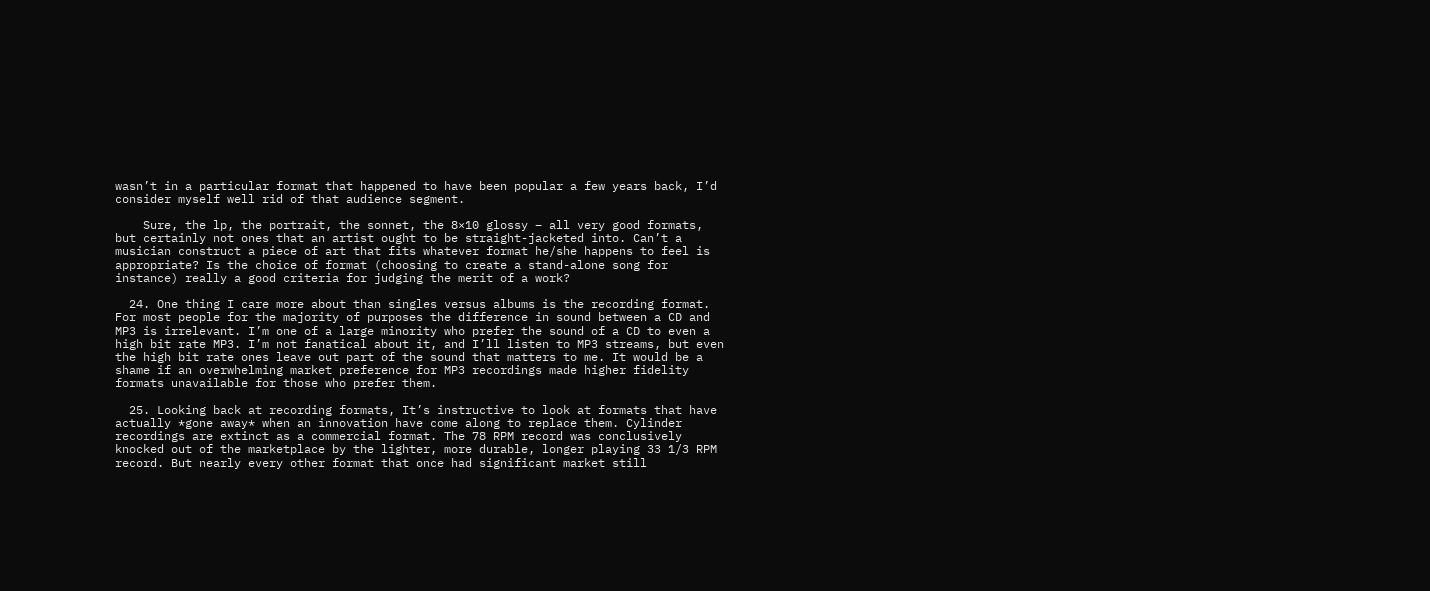wasn’t in a particular format that happened to have been popular a few years back, I’d consider myself well rid of that audience segment.

    Sure, the lp, the portrait, the sonnet, the 8×10 glossy – all very good formats, but certainly not ones that an artist ought to be straight-jacketed into. Can’t a musician construct a piece of art that fits whatever format he/she happens to feel is appropriate? Is the choice of format (choosing to create a stand-alone song for instance) really a good criteria for judging the merit of a work?

  24. One thing I care more about than singles versus albums is the recording format. For most people for the majority of purposes the difference in sound between a CD and MP3 is irrelevant. I’m one of a large minority who prefer the sound of a CD to even a high bit rate MP3. I’m not fanatical about it, and I’ll listen to MP3 streams, but even the high bit rate ones leave out part of the sound that matters to me. It would be a shame if an overwhelming market preference for MP3 recordings made higher fidelity formats unavailable for those who prefer them.

  25. Looking back at recording formats, It’s instructive to look at formats that have actually *gone away* when an innovation have come along to replace them. Cylinder recordings are extinct as a commercial format. The 78 RPM record was conclusively knocked out of the marketplace by the lighter, more durable, longer playing 33 1/3 RPM record. But nearly every other format that once had significant market still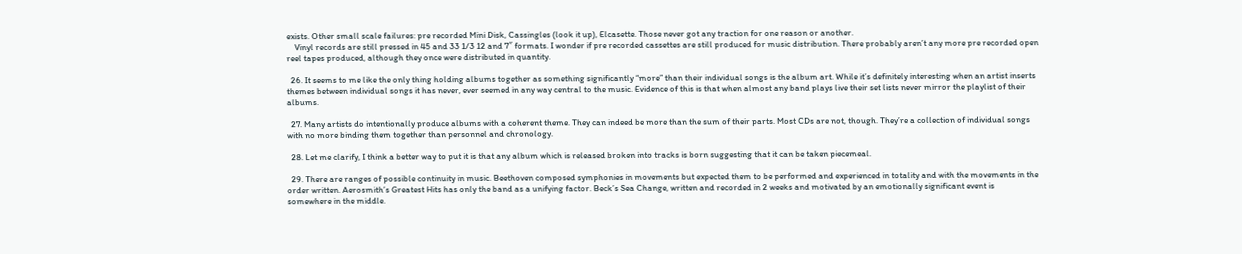exists. Other small scale failures: pre recorded Mini Disk, Cassingles (look it up), Elcasette. Those never got any traction for one reason or another.
    Vinyl records are still pressed in 45 and 33 1/3 12 and 7″ formats. I wonder if pre recorded cassettes are still produced for music distribution. There probably aren’t any more pre recorded open reel tapes produced, although they once were distributed in quantity.

  26. It seems to me like the only thing holding albums together as something significantly “more” than their individual songs is the album art. While it’s definitely interesting when an artist inserts themes between individual songs it has never, ever seemed in any way central to the music. Evidence of this is that when almost any band plays live their set lists never mirror the playlist of their albums.

  27. Many artists do intentionally produce albums with a coherent theme. They can indeed be more than the sum of their parts. Most CDs are not, though. They’re a collection of individual songs with no more binding them together than personnel and chronology.

  28. Let me clarify, I think a better way to put it is that any album which is released broken into tracks is born suggesting that it can be taken piecemeal.

  29. There are ranges of possible continuity in music. Beethoven composed symphonies in movements but expected them to be performed and experienced in totality and with the movements in the order written. Aerosmith’s Greatest Hits has only the band as a unifying factor. Beck’s Sea Change, written and recorded in 2 weeks and motivated by an emotionally significant event is somewhere in the middle.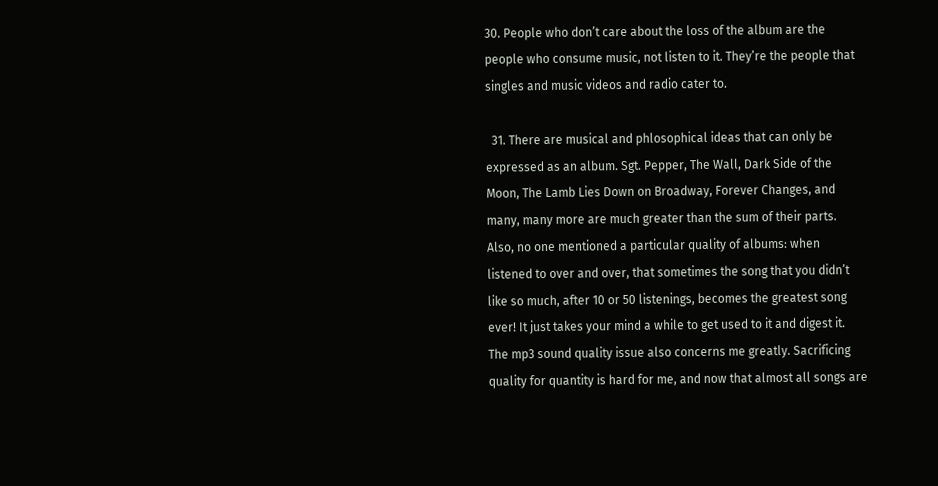30. People who don’t care about the loss of the album are the people who consume music, not listen to it. They’re the people that singles and music videos and radio cater to.

  31. There are musical and phlosophical ideas that can only be expressed as an album. Sgt. Pepper, The Wall, Dark Side of the Moon, The Lamb Lies Down on Broadway, Forever Changes, and many, many more are much greater than the sum of their parts. Also, no one mentioned a particular quality of albums: when listened to over and over, that sometimes the song that you didn’t like so much, after 10 or 50 listenings, becomes the greatest song ever! It just takes your mind a while to get used to it and digest it. The mp3 sound quality issue also concerns me greatly. Sacrificing quality for quantity is hard for me, and now that almost all songs are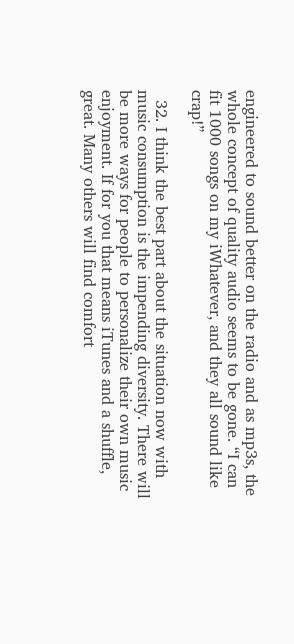engineered to sound better on the radio and as mp3s, the whole concept of quality audio seems to be gone. “I can fit 1000 songs on my iWhatever, and they all sound like crap!”

  32. I think the best part about the situation now with music consumption is the impending diversity. There will be more ways for people to personalize their own music enjoyment. If for you that means iTunes and a shuffle, great. Many others will find comfort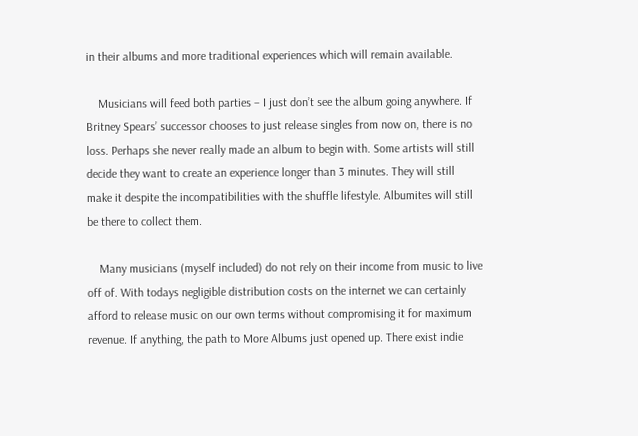in their albums and more traditional experiences which will remain available.

    Musicians will feed both parties – I just don’t see the album going anywhere. If Britney Spears’ successor chooses to just release singles from now on, there is no loss. Perhaps she never really made an album to begin with. Some artists will still decide they want to create an experience longer than 3 minutes. They will still make it despite the incompatibilities with the shuffle lifestyle. Albumites will still be there to collect them.

    Many musicians (myself included) do not rely on their income from music to live off of. With todays negligible distribution costs on the internet we can certainly afford to release music on our own terms without compromising it for maximum revenue. If anything, the path to More Albums just opened up. There exist indie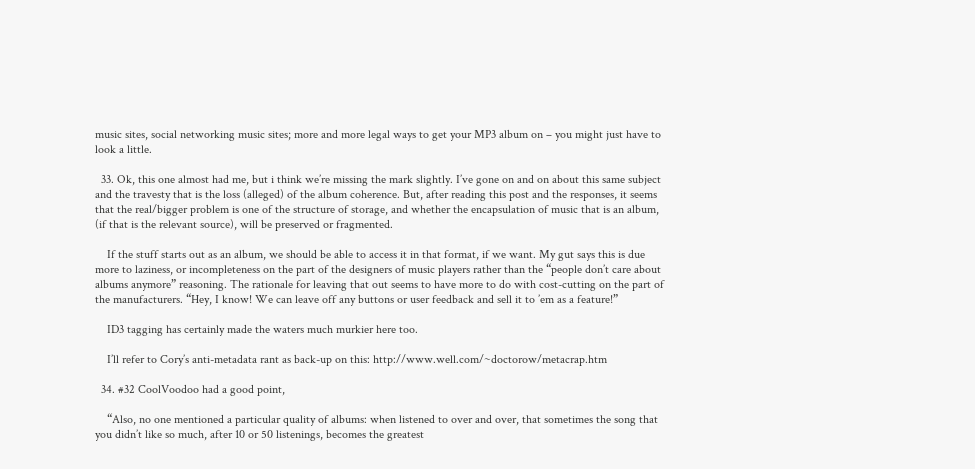music sites, social networking music sites; more and more legal ways to get your MP3 album on – you might just have to look a little.

  33. Ok, this one almost had me, but i think we’re missing the mark slightly. I’ve gone on and on about this same subject and the travesty that is the loss (alleged) of the album coherence. But, after reading this post and the responses, it seems that the real/bigger problem is one of the structure of storage, and whether the encapsulation of music that is an album, (if that is the relevant source), will be preserved or fragmented.

    If the stuff starts out as an album, we should be able to access it in that format, if we want. My gut says this is due more to laziness, or incompleteness on the part of the designers of music players rather than the “people don’t care about albums anymore” reasoning. The rationale for leaving that out seems to have more to do with cost-cutting on the part of the manufacturers. “Hey, I know! We can leave off any buttons or user feedback and sell it to ’em as a feature!”

    ID3 tagging has certainly made the waters much murkier here too.

    I’ll refer to Cory’s anti-metadata rant as back-up on this: http://www.well.com/~doctorow/metacrap.htm

  34. #32 CoolVoodoo had a good point,

    “Also, no one mentioned a particular quality of albums: when listened to over and over, that sometimes the song that you didn’t like so much, after 10 or 50 listenings, becomes the greatest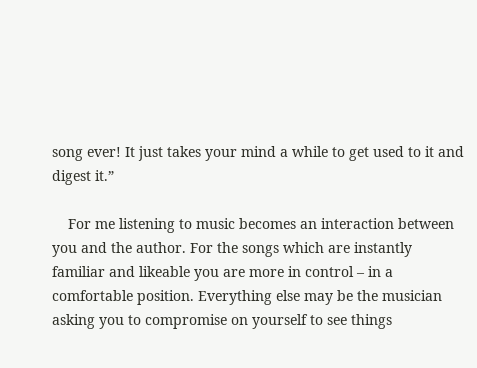song ever! It just takes your mind a while to get used to it and digest it.”

    For me listening to music becomes an interaction between you and the author. For the songs which are instantly familiar and likeable you are more in control – in a comfortable position. Everything else may be the musician asking you to compromise on yourself to see things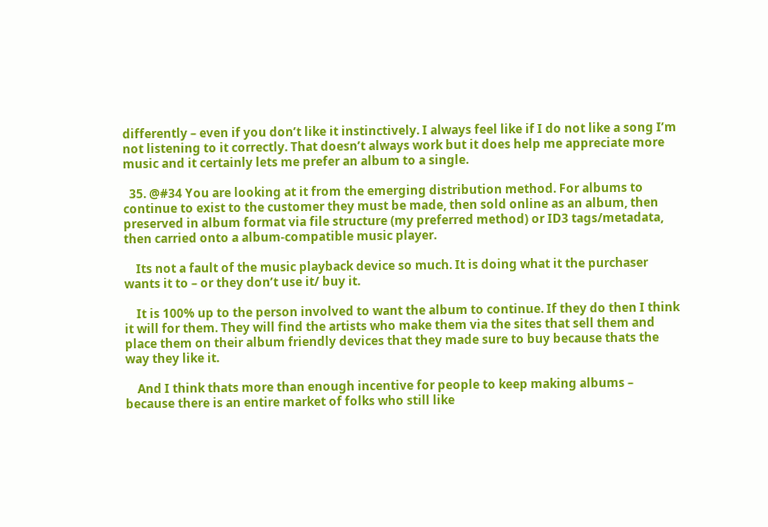differently – even if you don’t like it instinctively. I always feel like if I do not like a song I’m not listening to it correctly. That doesn’t always work but it does help me appreciate more music and it certainly lets me prefer an album to a single.

  35. @#34 You are looking at it from the emerging distribution method. For albums to continue to exist to the customer they must be made, then sold online as an album, then preserved in album format via file structure (my preferred method) or ID3 tags/metadata, then carried onto a album-compatible music player.

    Its not a fault of the music playback device so much. It is doing what it the purchaser wants it to – or they don’t use it/ buy it.

    It is 100% up to the person involved to want the album to continue. If they do then I think it will for them. They will find the artists who make them via the sites that sell them and place them on their album friendly devices that they made sure to buy because thats the way they like it.

    And I think thats more than enough incentive for people to keep making albums – because there is an entire market of folks who still like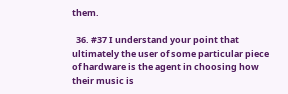them.

  36. #37 I understand your point that ultimately the user of some particular piece of hardware is the agent in choosing how their music is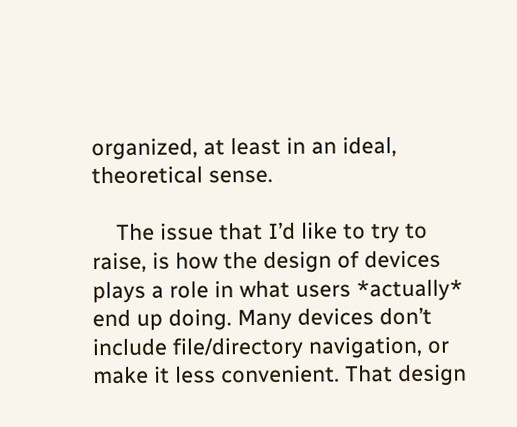organized, at least in an ideal, theoretical sense.

    The issue that I’d like to try to raise, is how the design of devices plays a role in what users *actually* end up doing. Many devices don’t include file/directory navigation, or make it less convenient. That design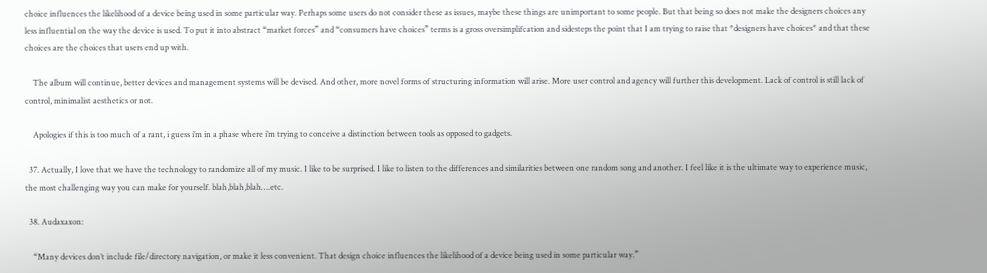choice influences the likelihood of a device being used in some particular way. Perhaps some users do not consider these as issues, maybe these things are unimportant to some people. But that being so does not make the designers choices any less influential on the way the device is used. To put it into abstract “market forces” and “consumers have choices” terms is a gross oversimplifcation and sidesteps the point that I am trying to raise that *designers have choices* and that these choices are the choices that users end up with.

    The album will continue, better devices and management systems will be devised. And other, more novel forms of structuring information will arise. More user control and agency will further this development. Lack of control is still lack of control, minimalist aesthetics or not.

    Apologies if this is too much of a rant, i guess i’m in a phase where i’m trying to conceive a distinction between tools as opposed to gadgets.

  37. Actually, I love that we have the technology to randomize all of my music. I like to be surprised. I like to listen to the differences and similarities between one random song and another. I feel like it is the ultimate way to experience music, the most challenging way you can make for yourself. blah,blah,blah….etc.

  38. Audaxaxon:

    “Many devices don’t include file/directory navigation, or make it less convenient. That design choice influences the likelihood of a device being used in some particular way.”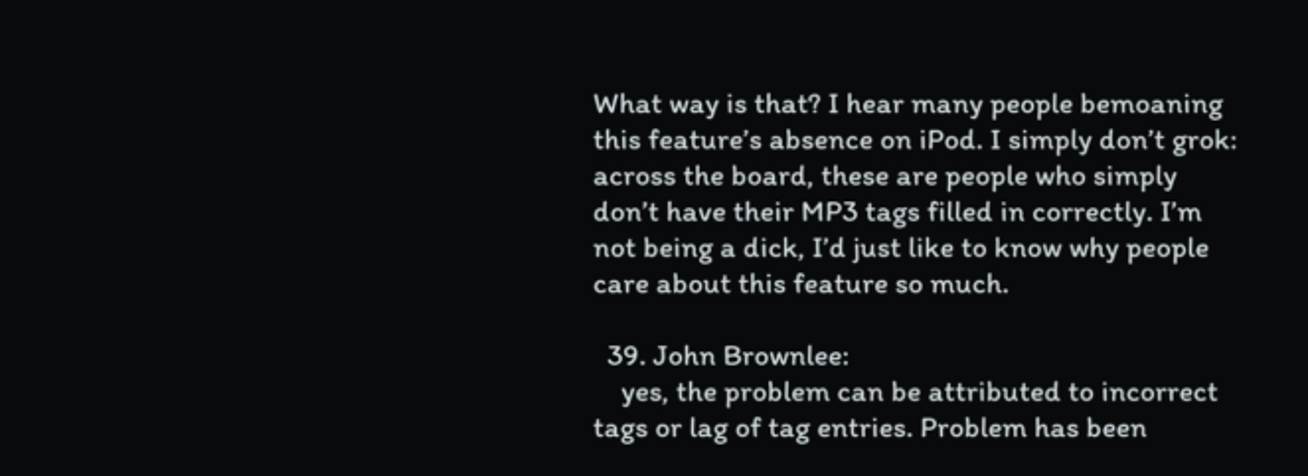What way is that? I hear many people bemoaning this feature’s absence on iPod. I simply don’t grok: across the board, these are people who simply don’t have their MP3 tags filled in correctly. I’m not being a dick, I’d just like to know why people care about this feature so much.

  39. John Brownlee:
    yes, the problem can be attributed to incorrect tags or lag of tag entries. Problem has been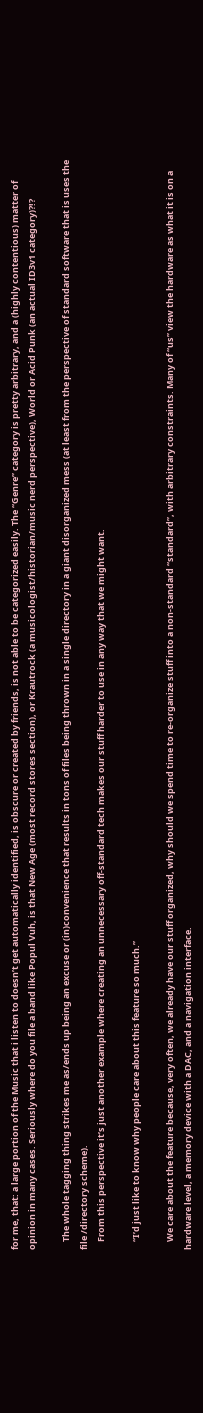for me, that: a large portion of the Music that i listen to doesn’t get automatically identified, is obscure or created by friends, is not able to be categorized easily. The “Genre” category is pretty arbitrary, and a (highly contentious) matter of opinion in many cases. Seriously where do you file a band like Popul Vuh, is that New Age (most record stores section), or Krautrock (a musicologist/historian/music nerd perspective), World or Acid Punk (an actual ID3v1 category)?!?

    The whole tagging thing strikes me as/ends up being an excuse or (in)convenience that results in tons of files being thrown in a single directory in a giant disorganized mess (at least from the perspective of standard software that is uses the file /directory scheme).
    From this perspective it’s just another example where creating an unnecessary off-standard tech makes our stuff harder to use in any way that we might want.

    “I’d just like to know why people care about this feature so much.”

    We care about the feature because, very often, we already have our stuff organized, why should we spend time to re-organize stuff into a non-standard “standard”, with arbitrary constraints. Many of “us” view the hardware as what it is on a hardware level, a memory device with a DAC, and a navigation interface.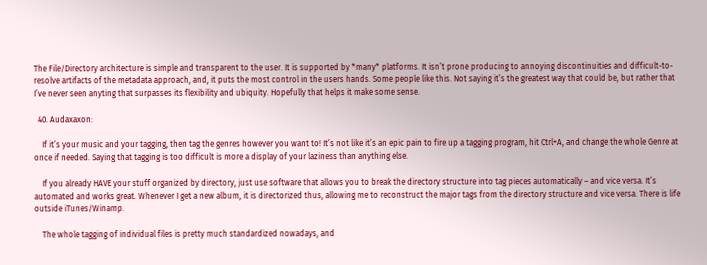The File/Directory architecture is simple and transparent to the user. It is supported by *many* platforms. It isn’t prone producing to annoying discontinuities and difficult-to-resolve artifacts of the metadata approach, and, it puts the most control in the users hands. Some people like this. Not saying it’s the greatest way that could be, but rather that I’ve never seen anyting that surpasses its flexibility and ubiquity. Hopefully that helps it make some sense.

  40. Audaxaxon:

    If it’s your music and your tagging, then tag the genres however you want to! It’s not like it’s an epic pain to fire up a tagging program, hit Ctrl+A, and change the whole Genre at once if needed. Saying that tagging is too difficult is more a display of your laziness than anything else.

    If you already HAVE your stuff organized by directory, just use software that allows you to break the directory structure into tag pieces automatically – and vice versa. It’s automated and works great. Whenever I get a new album, it is directorized thus, allowing me to reconstruct the major tags from the directory structure and vice versa. There is life outside iTunes/Winamp.

    The whole tagging of individual files is pretty much standardized nowadays, and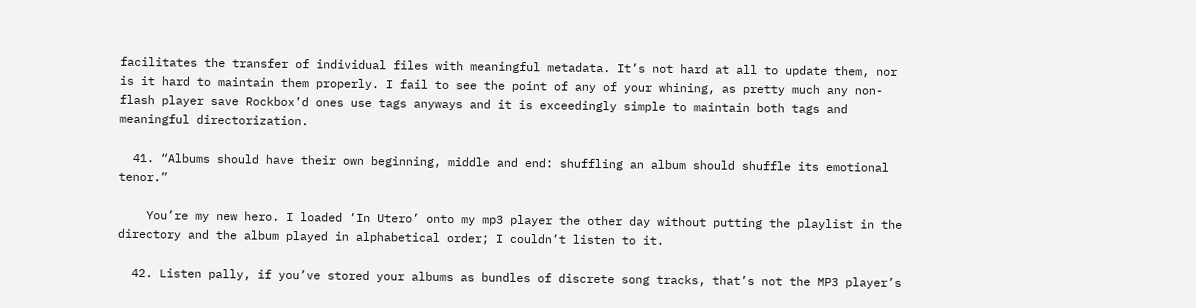facilitates the transfer of individual files with meaningful metadata. It’s not hard at all to update them, nor is it hard to maintain them properly. I fail to see the point of any of your whining, as pretty much any non-flash player save Rockbox’d ones use tags anyways and it is exceedingly simple to maintain both tags and meaningful directorization.

  41. “Albums should have their own beginning, middle and end: shuffling an album should shuffle its emotional tenor.”

    You’re my new hero. I loaded ‘In Utero’ onto my mp3 player the other day without putting the playlist in the directory and the album played in alphabetical order; I couldn’t listen to it.

  42. Listen pally, if you’ve stored your albums as bundles of discrete song tracks, that’s not the MP3 player’s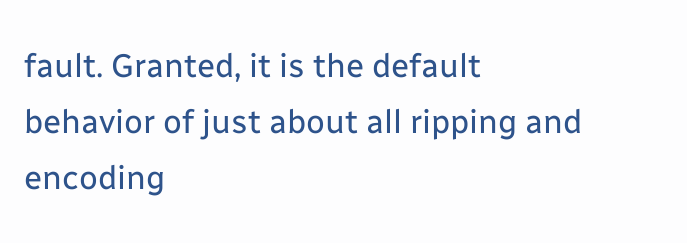fault. Granted, it is the default behavior of just about all ripping and encoding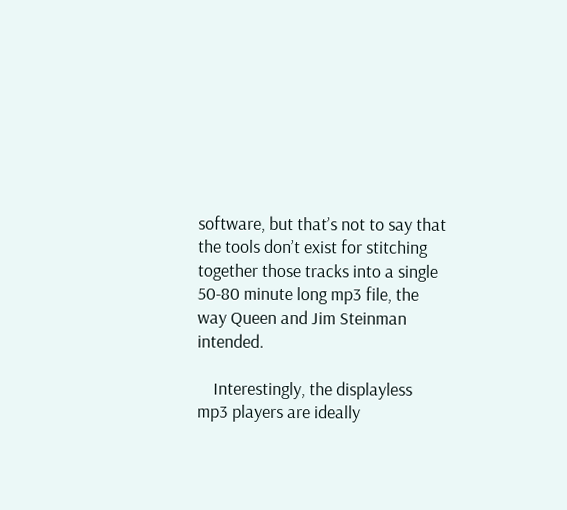software, but that’s not to say that the tools don’t exist for stitching together those tracks into a single 50-80 minute long mp3 file, the way Queen and Jim Steinman intended.

    Interestingly, the displayless mp3 players are ideally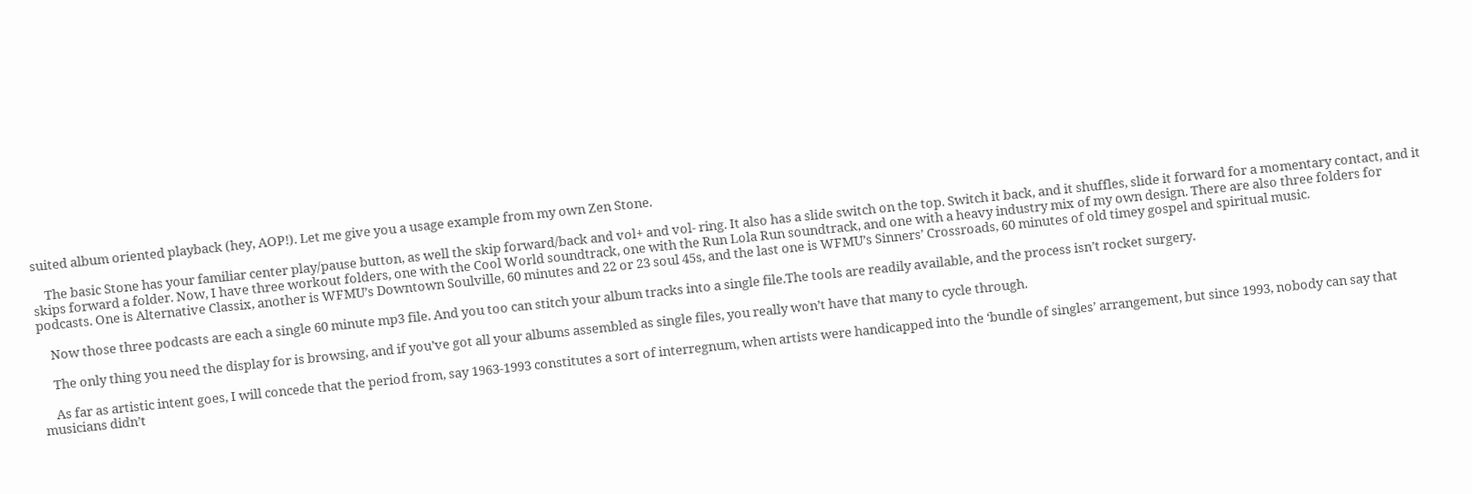suited album oriented playback (hey, AOP!). Let me give you a usage example from my own Zen Stone.

    The basic Stone has your familiar center play/pause button, as well the skip forward/back and vol+ and vol- ring. It also has a slide switch on the top. Switch it back, and it shuffles, slide it forward for a momentary contact, and it skips forward a folder. Now, I have three workout folders, one with the Cool World soundtrack, one with the Run Lola Run soundtrack, and one with a heavy industry mix of my own design. There are also three folders for podcasts. One is Alternative Classix, another is WFMU’s Downtown Soulville, 60 minutes and 22 or 23 soul 45s, and the last one is WFMU’s Sinners’ Crossroads, 60 minutes of old timey gospel and spiritual music.

    Now those three podcasts are each a single 60 minute mp3 file. And you too can stitch your album tracks into a single file.The tools are readily available, and the process isn’t rocket surgery.

    The only thing you need the display for is browsing, and if you’ve got all your albums assembled as single files, you really won’t have that many to cycle through.

    As far as artistic intent goes, I will concede that the period from, say 1963-1993 constitutes a sort of interregnum, when artists were handicapped into the ‘bundle of singles’ arrangement, but since 1993, nobody can say that musicians didn’t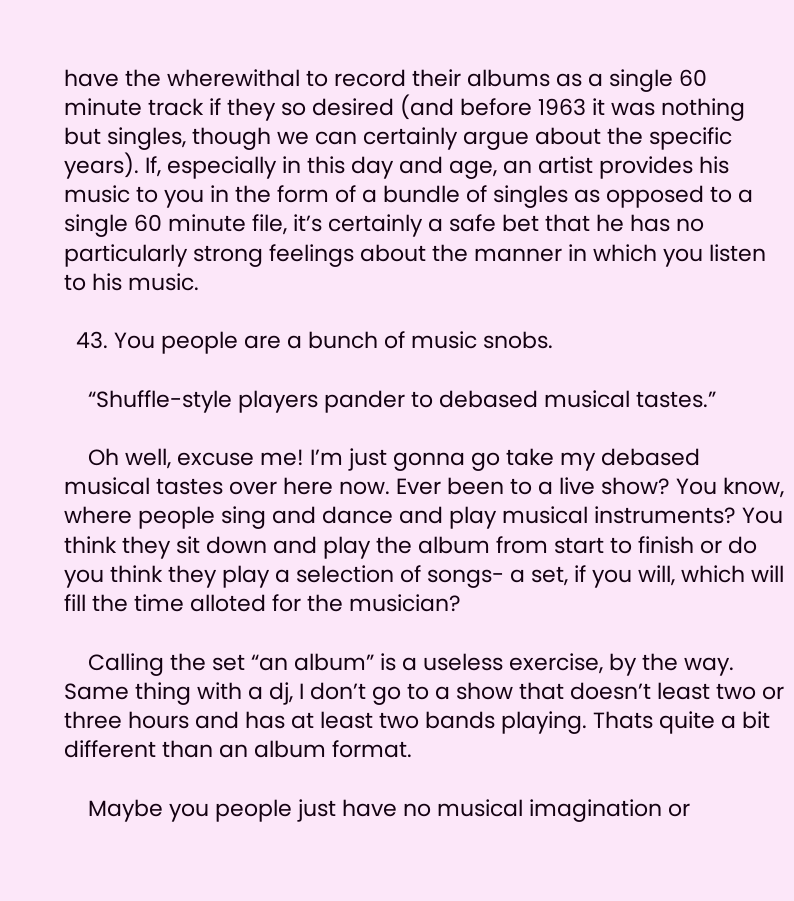have the wherewithal to record their albums as a single 60 minute track if they so desired (and before 1963 it was nothing but singles, though we can certainly argue about the specific years). If, especially in this day and age, an artist provides his music to you in the form of a bundle of singles as opposed to a single 60 minute file, it’s certainly a safe bet that he has no particularly strong feelings about the manner in which you listen to his music.

  43. You people are a bunch of music snobs.

    “Shuffle-style players pander to debased musical tastes.”

    Oh well, excuse me! I’m just gonna go take my debased musical tastes over here now. Ever been to a live show? You know, where people sing and dance and play musical instruments? You think they sit down and play the album from start to finish or do you think they play a selection of songs- a set, if you will, which will fill the time alloted for the musician?

    Calling the set “an album” is a useless exercise, by the way. Same thing with a dj, I don’t go to a show that doesn’t least two or three hours and has at least two bands playing. Thats quite a bit different than an album format.

    Maybe you people just have no musical imagination or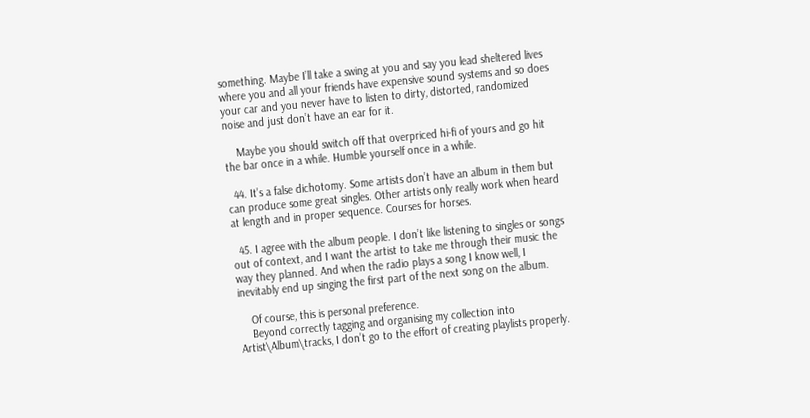something. Maybe I’ll take a swing at you and say you lead sheltered lives where you and all your friends have expensive sound systems and so does your car and you never have to listen to dirty, distorted, randomized noise and just don’t have an ear for it.

    Maybe you should switch off that overpriced hi-fi of yours and go hit the bar once in a while. Humble yourself once in a while.

  44. It’s a false dichotomy. Some artists don’t have an album in them but can produce some great singles. Other artists only really work when heard at length and in proper sequence. Courses for horses.

  45. I agree with the album people. I don’t like listening to singles or songs out of context, and I want the artist to take me through their music the way they planned. And when the radio plays a song I know well, I inevitably end up singing the first part of the next song on the album.

    Of course, this is personal preference.
    Beyond correctly tagging and organising my collection into Artist\Album\tracks, I don’t go to the effort of creating playlists properly.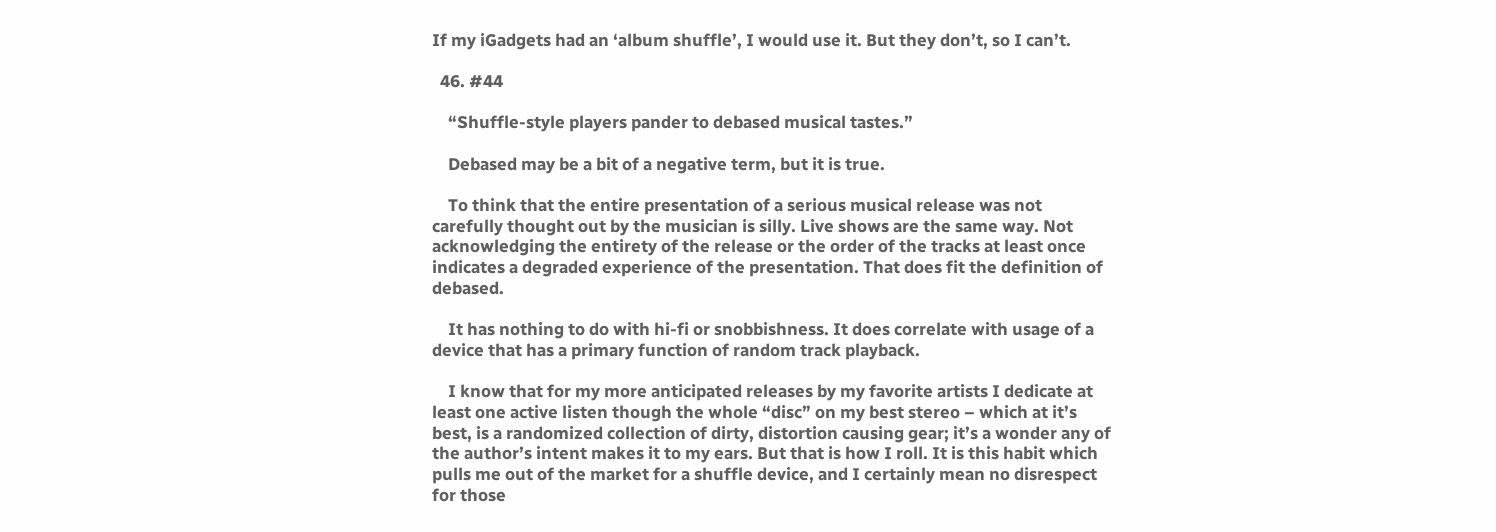If my iGadgets had an ‘album shuffle’, I would use it. But they don’t, so I can’t.

  46. #44

    “Shuffle-style players pander to debased musical tastes.”

    Debased may be a bit of a negative term, but it is true.

    To think that the entire presentation of a serious musical release was not carefully thought out by the musician is silly. Live shows are the same way. Not acknowledging the entirety of the release or the order of the tracks at least once indicates a degraded experience of the presentation. That does fit the definition of debased.

    It has nothing to do with hi-fi or snobbishness. It does correlate with usage of a device that has a primary function of random track playback.

    I know that for my more anticipated releases by my favorite artists I dedicate at least one active listen though the whole “disc” on my best stereo – which at it’s best, is a randomized collection of dirty, distortion causing gear; it’s a wonder any of the author’s intent makes it to my ears. But that is how I roll. It is this habit which pulls me out of the market for a shuffle device, and I certainly mean no disrespect for those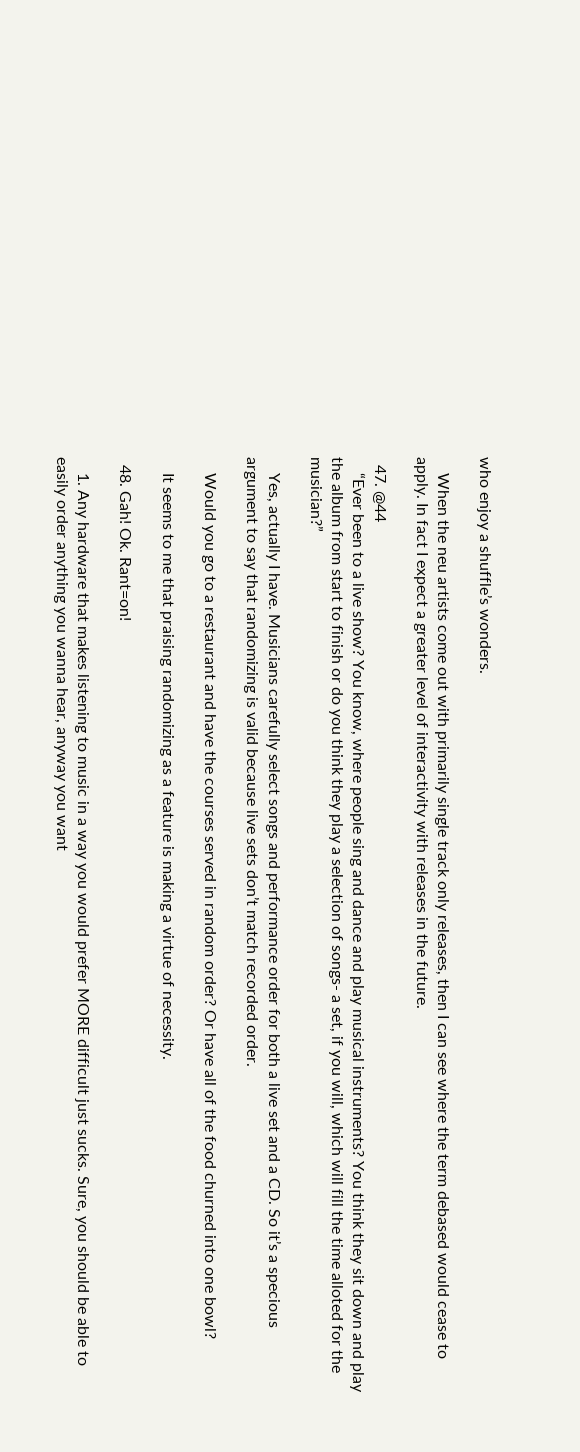who enjoy a shuffle’s wonders.

    When the neu artists come out with primarily single track only releases, then I can see where the term debased would cease to apply. In fact I expect a greater level of interactivity with releases in the future.

  47. @44
    “Ever been to a live show? You know, where people sing and dance and play musical instruments? You think they sit down and play the album from start to finish or do you think they play a selection of songs- a set, if you will, which will fill the time alloted for the musician?”

    Yes, actually I have. Musicians carefully select songs and performance order for both a live set and a CD. So it’s a specious argument to say that randomizing is valid because live sets don’t match recorded order.

    Would you go to a restaurant and have the courses served in random order? Or have all of the food churned into one bowl?

    It seems to me that praising randomizing as a feature is making a virtue of necessity.

  48. Gah! Ok. Rant=on!

    1. Any hardware that makes listening to music in a way you would prefer MORE difficult just sucks. Sure, you should be able to easily order anything you wanna hear, anyway you want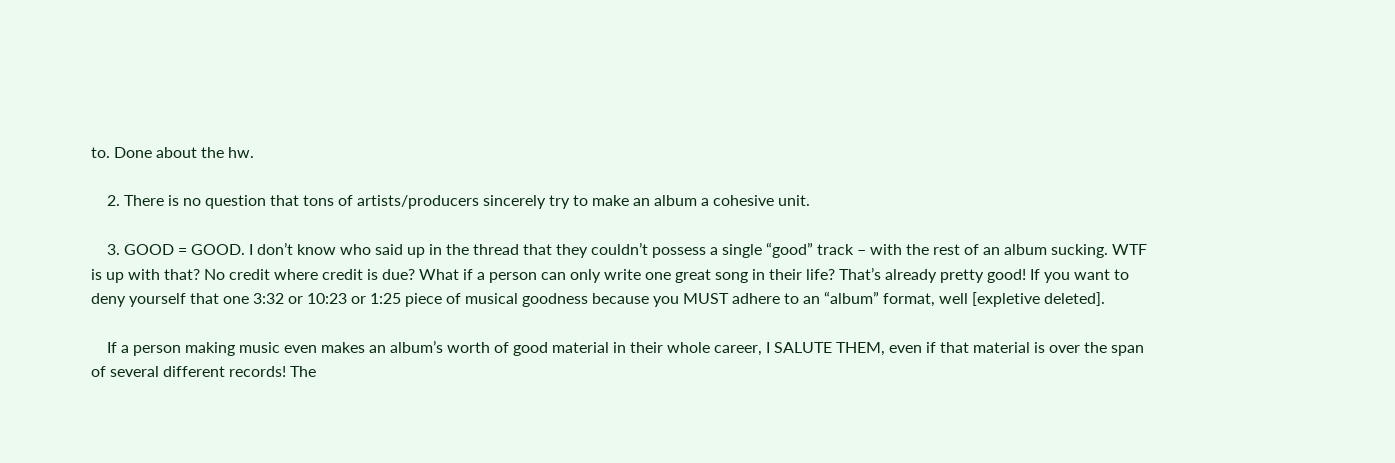to. Done about the hw.

    2. There is no question that tons of artists/producers sincerely try to make an album a cohesive unit.

    3. GOOD = GOOD. I don’t know who said up in the thread that they couldn’t possess a single “good” track – with the rest of an album sucking. WTF is up with that? No credit where credit is due? What if a person can only write one great song in their life? That’s already pretty good! If you want to deny yourself that one 3:32 or 10:23 or 1:25 piece of musical goodness because you MUST adhere to an “album” format, well [expletive deleted].

    If a person making music even makes an album’s worth of good material in their whole career, I SALUTE THEM, even if that material is over the span of several different records! The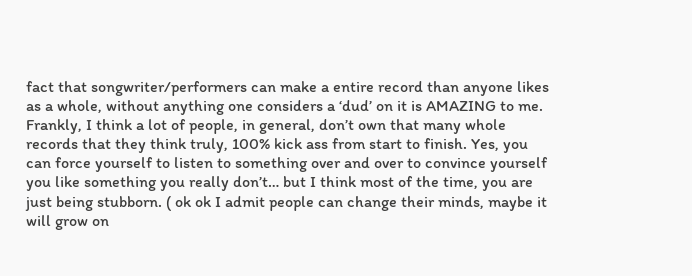fact that songwriter/performers can make a entire record than anyone likes as a whole, without anything one considers a ‘dud’ on it is AMAZING to me. Frankly, I think a lot of people, in general, don’t own that many whole records that they think truly, 100% kick ass from start to finish. Yes, you can force yourself to listen to something over and over to convince yourself you like something you really don’t… but I think most of the time, you are just being stubborn. ( ok ok I admit people can change their minds, maybe it will grow on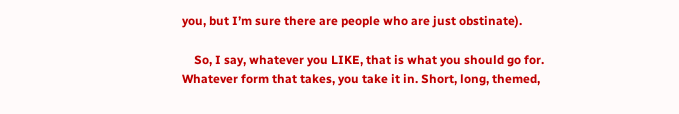you, but I’m sure there are people who are just obstinate).

    So, I say, whatever you LIKE, that is what you should go for. Whatever form that takes, you take it in. Short, long, themed,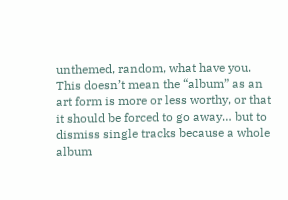unthemed, random, what have you. This doesn’t mean the “album” as an art form is more or less worthy, or that it should be forced to go away… but to dismiss single tracks because a whole album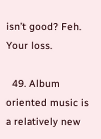isn’t good? Feh. Your loss.

  49. Album oriented music is a relatively new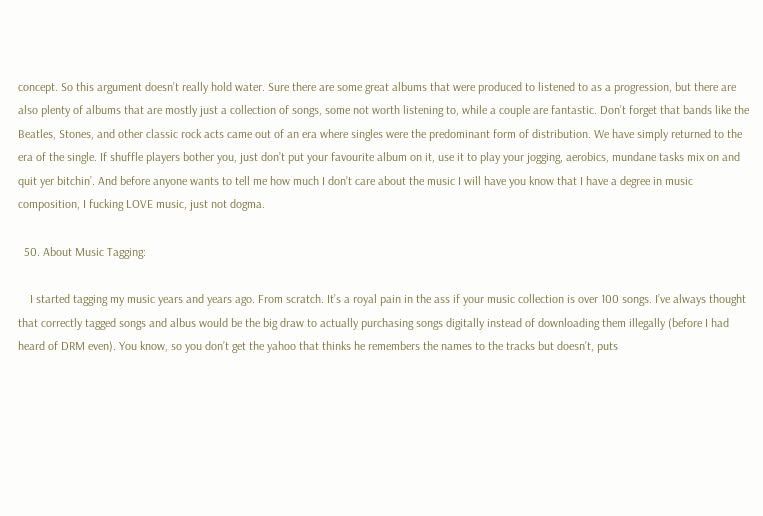concept. So this argument doesn’t really hold water. Sure there are some great albums that were produced to listened to as a progression, but there are also plenty of albums that are mostly just a collection of songs, some not worth listening to, while a couple are fantastic. Don’t forget that bands like the Beatles, Stones, and other classic rock acts came out of an era where singles were the predominant form of distribution. We have simply returned to the era of the single. If shuffle players bother you, just don’t put your favourite album on it, use it to play your jogging, aerobics, mundane tasks mix on and quit yer bitchin’. And before anyone wants to tell me how much I don’t care about the music I will have you know that I have a degree in music composition, I fucking LOVE music, just not dogma.

  50. About Music Tagging:

    I started tagging my music years and years ago. From scratch. It’s a royal pain in the ass if your music collection is over 100 songs. I’ve always thought that correctly tagged songs and albus would be the big draw to actually purchasing songs digitally instead of downloading them illegally (before I had heard of DRM even). You know, so you don’t get the yahoo that thinks he remembers the names to the tracks but doesn’t, puts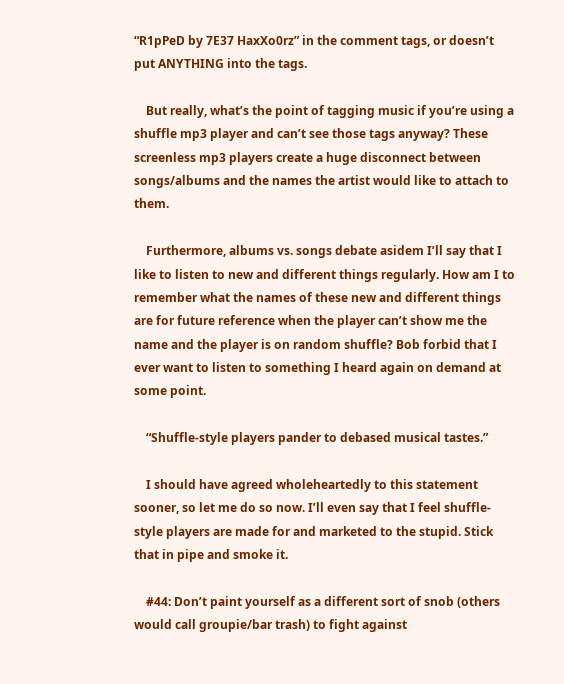“R1pPeD by 7E37 HaxXo0rz” in the comment tags, or doesn’t put ANYTHING into the tags.

    But really, what’s the point of tagging music if you’re using a shuffle mp3 player and can’t see those tags anyway? These screenless mp3 players create a huge disconnect between songs/albums and the names the artist would like to attach to them.

    Furthermore, albums vs. songs debate asidem I’ll say that I like to listen to new and different things regularly. How am I to remember what the names of these new and different things are for future reference when the player can’t show me the name and the player is on random shuffle? Bob forbid that I ever want to listen to something I heard again on demand at some point.

    “Shuffle-style players pander to debased musical tastes.”

    I should have agreed wholeheartedly to this statement sooner, so let me do so now. I’ll even say that I feel shuffle-style players are made for and marketed to the stupid. Stick that in pipe and smoke it.

    #44: Don’t paint yourself as a different sort of snob (others would call groupie/bar trash) to fight against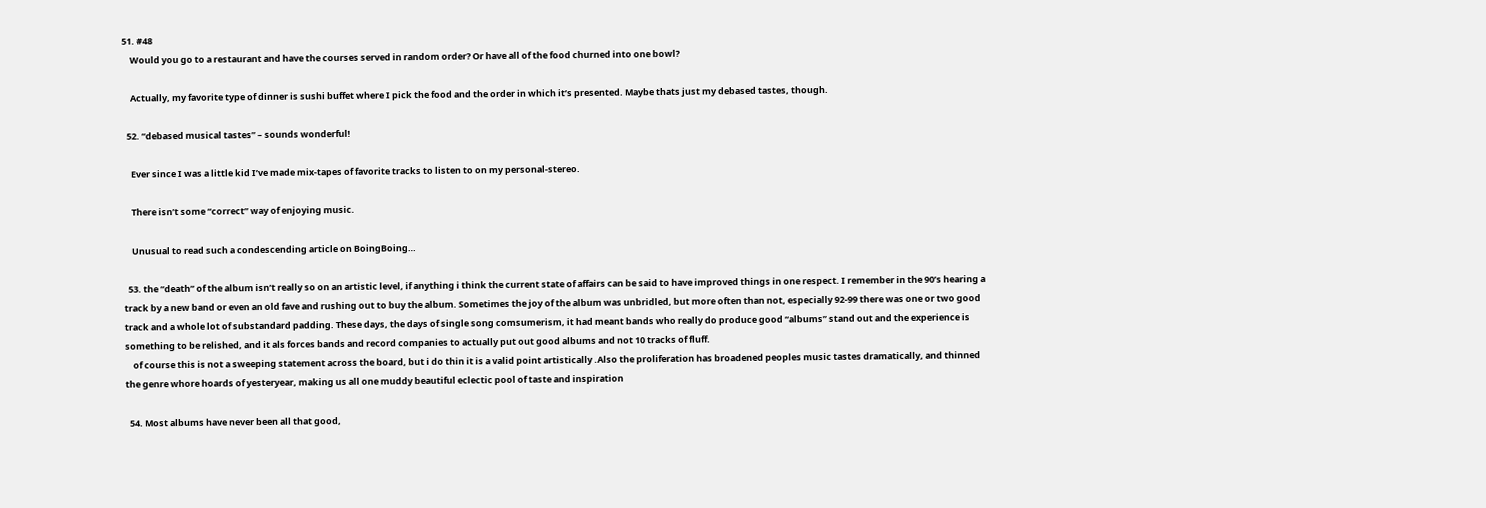51. #48
    Would you go to a restaurant and have the courses served in random order? Or have all of the food churned into one bowl?

    Actually, my favorite type of dinner is sushi buffet where I pick the food and the order in which it’s presented. Maybe thats just my debased tastes, though.

  52. “debased musical tastes” – sounds wonderful!

    Ever since I was a little kid I’ve made mix-tapes of favorite tracks to listen to on my personal-stereo.

    There isn’t some “correct” way of enjoying music.

    Unusual to read such a condescending article on BoingBoing…

  53. the “death” of the album isn’t really so on an artistic level, if anything i think the current state of affairs can be said to have improved things in one respect. I remember in the 90’s hearing a track by a new band or even an old fave and rushing out to buy the album. Sometimes the joy of the album was unbridled, but more often than not, especially 92-99 there was one or two good track and a whole lot of substandard padding. These days, the days of single song comsumerism, it had meant bands who really do produce good “albums” stand out and the experience is something to be relished, and it als forces bands and record companies to actually put out good albums and not 10 tracks of fluff.
    of course this is not a sweeping statement across the board, but i do thin it is a valid point artistically .Also the proliferation has broadened peoples music tastes dramatically, and thinned the genre whore hoards of yesteryear, making us all one muddy beautiful eclectic pool of taste and inspiration

  54. Most albums have never been all that good,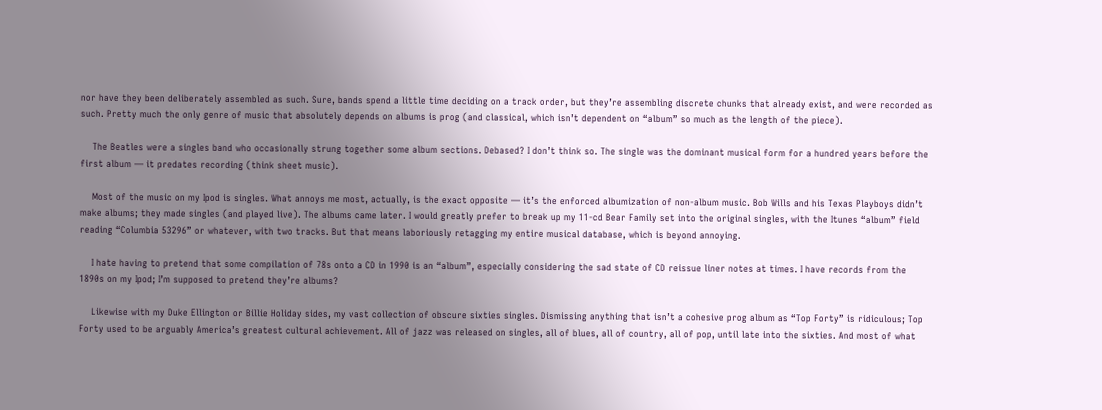nor have they been deliberately assembled as such. Sure, bands spend a little time deciding on a track order, but they’re assembling discrete chunks that already exist, and were recorded as such. Pretty much the only genre of music that absolutely depends on albums is prog (and classical, which isn’t dependent on “album” so much as the length of the piece).

    The Beatles were a singles band who occasionally strung together some album sections. Debased? I don’t think so. The single was the dominant musical form for a hundred years before the first album — it predates recording (think sheet music).

    Most of the music on my Ipod is singles. What annoys me most, actually, is the exact opposite — it’s the enforced albumization of non-album music. Bob Wills and his Texas Playboys didn’t make albums; they made singles (and played live). The albums came later. I would greatly prefer to break up my 11-cd Bear Family set into the original singles, with the Itunes “album” field reading “Columbia 53296” or whatever, with two tracks. But that means laboriously retagging my entire musical database, which is beyond annoying.

    I hate having to pretend that some compilation of 78s onto a CD in 1990 is an “album”, especially considering the sad state of CD reissue liner notes at times. I have records from the 1890s on my Ipod; I’m supposed to pretend they’re albums?

    Likewise with my Duke Ellington or Billie Holiday sides, my vast collection of obscure sixties singles. Dismissing anything that isn’t a cohesive prog album as “Top Forty” is ridiculous; Top Forty used to be arguably America’s greatest cultural achievement. All of jazz was released on singles, all of blues, all of country, all of pop, until late into the sixties. And most of what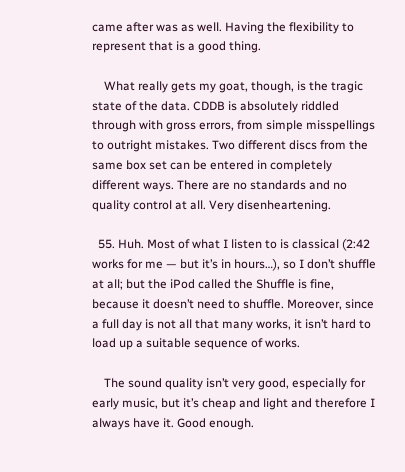came after was as well. Having the flexibility to represent that is a good thing.

    What really gets my goat, though, is the tragic state of the data. CDDB is absolutely riddled through with gross errors, from simple misspellings to outright mistakes. Two different discs from the same box set can be entered in completely different ways. There are no standards and no quality control at all. Very disenheartening.

  55. Huh. Most of what I listen to is classical (2:42 works for me — but it’s in hours…), so I don’t shuffle at all; but the iPod called the Shuffle is fine, because it doesn’t need to shuffle. Moreover, since a full day is not all that many works, it isn’t hard to load up a suitable sequence of works.

    The sound quality isn’t very good, especially for early music, but it’s cheap and light and therefore I always have it. Good enough.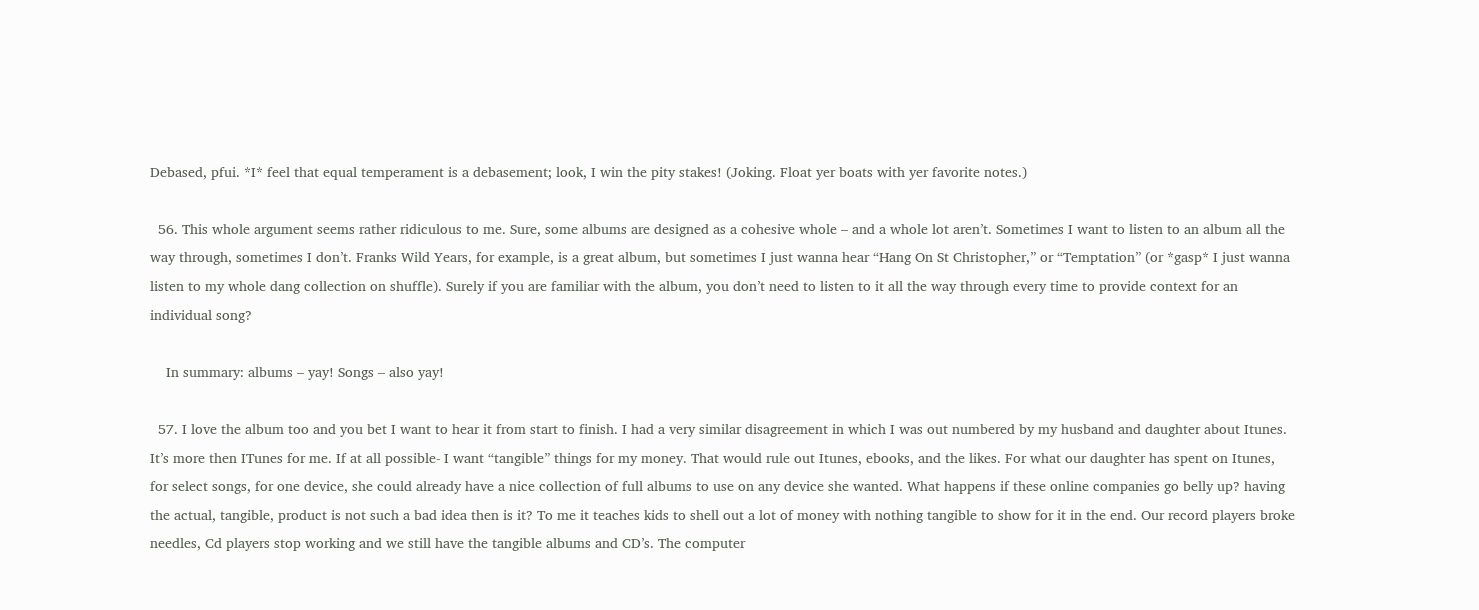Debased, pfui. *I* feel that equal temperament is a debasement; look, I win the pity stakes! (Joking. Float yer boats with yer favorite notes.)

  56. This whole argument seems rather ridiculous to me. Sure, some albums are designed as a cohesive whole – and a whole lot aren’t. Sometimes I want to listen to an album all the way through, sometimes I don’t. Franks Wild Years, for example, is a great album, but sometimes I just wanna hear “Hang On St Christopher,” or “Temptation” (or *gasp* I just wanna listen to my whole dang collection on shuffle). Surely if you are familiar with the album, you don’t need to listen to it all the way through every time to provide context for an individual song?

    In summary: albums – yay! Songs – also yay!

  57. I love the album too and you bet I want to hear it from start to finish. I had a very similar disagreement in which I was out numbered by my husband and daughter about Itunes. It’s more then ITunes for me. If at all possible- I want “tangible” things for my money. That would rule out Itunes, ebooks, and the likes. For what our daughter has spent on Itunes, for select songs, for one device, she could already have a nice collection of full albums to use on any device she wanted. What happens if these online companies go belly up? having the actual, tangible, product is not such a bad idea then is it? To me it teaches kids to shell out a lot of money with nothing tangible to show for it in the end. Our record players broke needles, Cd players stop working and we still have the tangible albums and CD’s. The computer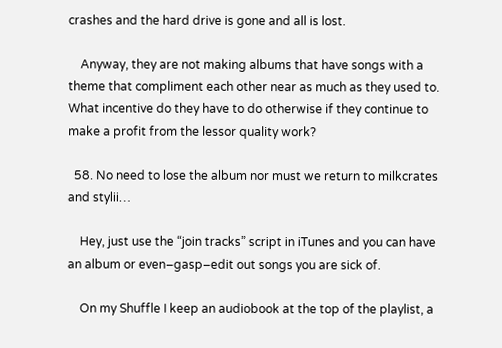crashes and the hard drive is gone and all is lost.

    Anyway, they are not making albums that have songs with a theme that compliment each other near as much as they used to. What incentive do they have to do otherwise if they continue to make a profit from the lessor quality work?

  58. No need to lose the album nor must we return to milkcrates and stylii…

    Hey, just use the “join tracks” script in iTunes and you can have an album or even–gasp–edit out songs you are sick of.

    On my Shuffle I keep an audiobook at the top of the playlist, a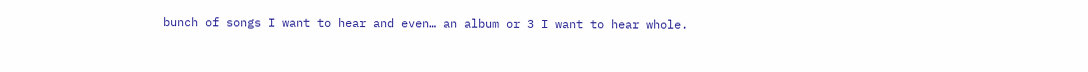bunch of songs I want to hear and even… an album or 3 I want to hear whole.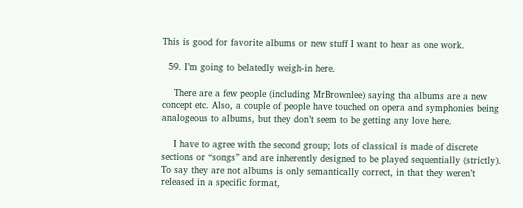This is good for favorite albums or new stuff I want to hear as one work.

  59. I’m going to belatedly weigh-in here.

    There are a few people (including MrBrownlee) saying tha albums are a new concept etc. Also, a couple of people have touched on opera and symphonies being analogeous to albums, but they don’t seem to be getting any love here.

    I have to agree with the second group; lots of classical is made of discrete sections or “songs” and are inherently designed to be played sequentially (strictly). To say they are not albums is only semantically correct, in that they weren’t released in a specific format,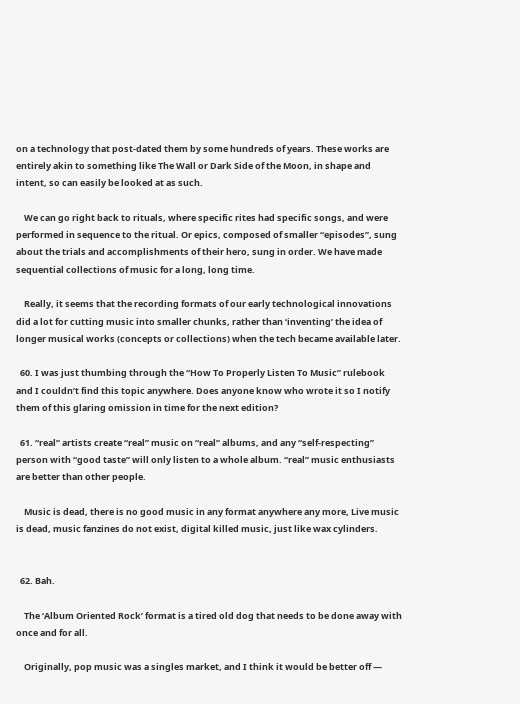on a technology that post-dated them by some hundreds of years. These works are entirely akin to something like The Wall or Dark Side of the Moon, in shape and intent, so can easily be looked at as such.

    We can go right back to rituals, where specific rites had specific songs, and were performed in sequence to the ritual. Or epics, composed of smaller “episodes”, sung about the trials and accomplishments of their hero, sung in order. We have made sequential collections of music for a long, long time.

    Really, it seems that the recording formats of our early technological innovations did a lot for cutting music into smaller chunks, rather than ‘inventing’ the idea of longer musical works (concepts or collections) when the tech became available later.

  60. I was just thumbing through the “How To Properly Listen To Music” rulebook and I couldn’t find this topic anywhere. Does anyone know who wrote it so I notify them of this glaring omission in time for the next edition?

  61. “real” artists create “real” music on “real” albums, and any “self-respecting” person with “good taste” will only listen to a whole album. “real” music enthusiasts are better than other people.

    Music is dead, there is no good music in any format anywhere any more, Live music is dead, music fanzines do not exist, digital killed music, just like wax cylinders.


  62. Bah.

    The ‘Album Oriented Rock’ format is a tired old dog that needs to be done away with once and for all.

    Originally, pop music was a singles market, and I think it would be better off —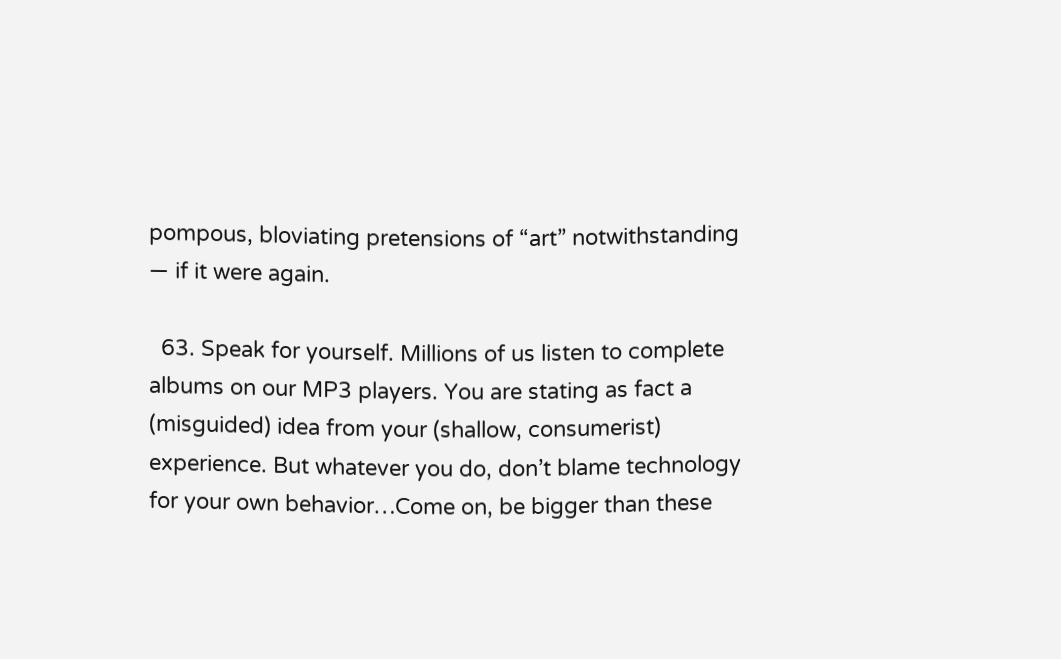pompous, bloviating pretensions of “art” notwithstanding — if it were again.

  63. Speak for yourself. Millions of us listen to complete albums on our MP3 players. You are stating as fact a (misguided) idea from your (shallow, consumerist) experience. But whatever you do, don’t blame technology for your own behavior…Come on, be bigger than these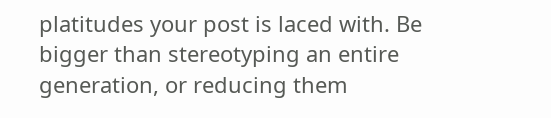platitudes your post is laced with. Be bigger than stereotyping an entire generation, or reducing them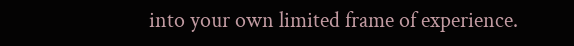into your own limited frame of experience.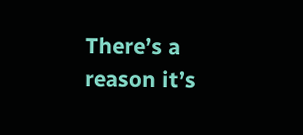There’s a reason it’s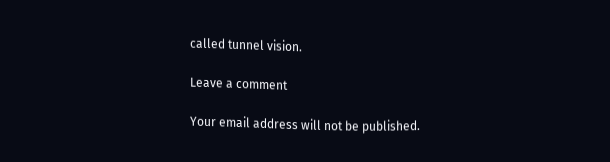called tunnel vision.

Leave a comment

Your email address will not be published.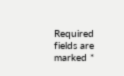Required fields are marked *